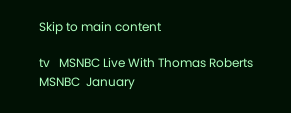Skip to main content

tv   MSNBC Live With Thomas Roberts  MSNBC  January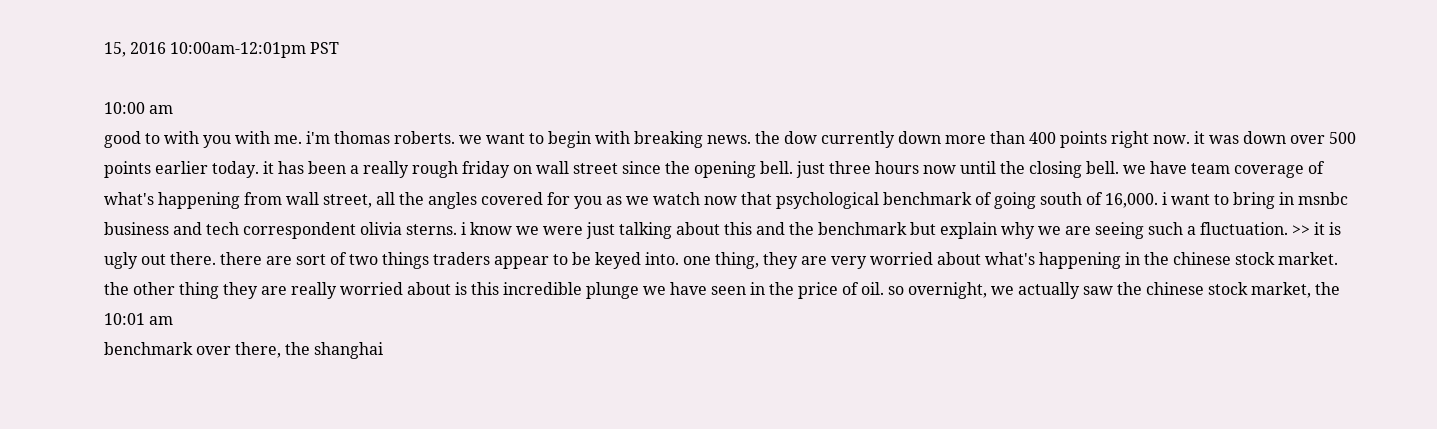15, 2016 10:00am-12:01pm PST

10:00 am
good to with you with me. i'm thomas roberts. we want to begin with breaking news. the dow currently down more than 400 points right now. it was down over 500 points earlier today. it has been a really rough friday on wall street since the opening bell. just three hours now until the closing bell. we have team coverage of what's happening from wall street, all the angles covered for you as we watch now that psychological benchmark of going south of 16,000. i want to bring in msnbc business and tech correspondent olivia sterns. i know we were just talking about this and the benchmark but explain why we are seeing such a fluctuation. >> it is ugly out there. there are sort of two things traders appear to be keyed into. one thing, they are very worried about what's happening in the chinese stock market. the other thing they are really worried about is this incredible plunge we have seen in the price of oil. so overnight, we actually saw the chinese stock market, the
10:01 am
benchmark over there, the shanghai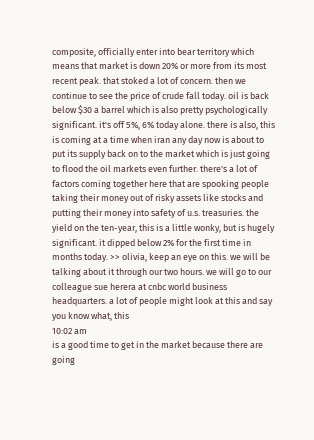composite, officially enter into bear territory which means that market is down 20% or more from its most recent peak. that stoked a lot of concern. then we continue to see the price of crude fall today. oil is back below $30 a barrel which is also pretty psychologically significant. it's off 5%, 6% today alone. there is also, this is coming at a time when iran any day now is about to put its supply back on to the market which is just going to flood the oil markets even further. there's a lot of factors coming together here that are spooking people taking their money out of risky assets like stocks and putting their money into safety of u.s. treasuries. the yield on the ten-year, this is a little wonky, but is hugely significant. it dipped below 2% for the first time in months today. >> olivia, keep an eye on this. we will be talking about it through our two hours. we will go to our colleague sue herera at cnbc world business headquarters. a lot of people might look at this and say you know what, this
10:02 am
is a good time to get in the market because there are going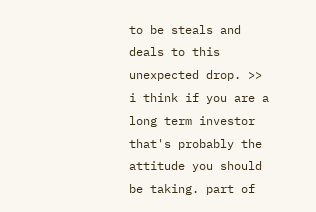to be steals and deals to this unexpected drop. >> i think if you are a long term investor that's probably the attitude you should be taking. part of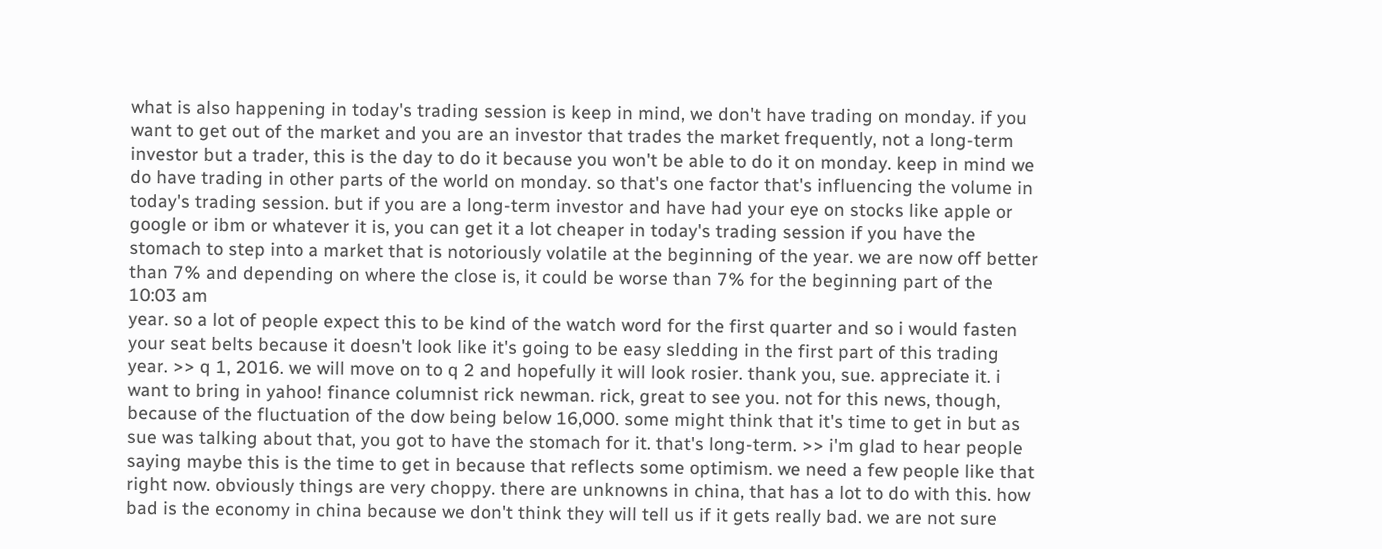what is also happening in today's trading session is keep in mind, we don't have trading on monday. if you want to get out of the market and you are an investor that trades the market frequently, not a long-term investor but a trader, this is the day to do it because you won't be able to do it on monday. keep in mind we do have trading in other parts of the world on monday. so that's one factor that's influencing the volume in today's trading session. but if you are a long-term investor and have had your eye on stocks like apple or google or ibm or whatever it is, you can get it a lot cheaper in today's trading session if you have the stomach to step into a market that is notoriously volatile at the beginning of the year. we are now off better than 7% and depending on where the close is, it could be worse than 7% for the beginning part of the
10:03 am
year. so a lot of people expect this to be kind of the watch word for the first quarter and so i would fasten your seat belts because it doesn't look like it's going to be easy sledding in the first part of this trading year. >> q 1, 2016. we will move on to q 2 and hopefully it will look rosier. thank you, sue. appreciate it. i want to bring in yahoo! finance columnist rick newman. rick, great to see you. not for this news, though, because of the fluctuation of the dow being below 16,000. some might think that it's time to get in but as sue was talking about that, you got to have the stomach for it. that's long-term. >> i'm glad to hear people saying maybe this is the time to get in because that reflects some optimism. we need a few people like that right now. obviously things are very choppy. there are unknowns in china, that has a lot to do with this. how bad is the economy in china because we don't think they will tell us if it gets really bad. we are not sure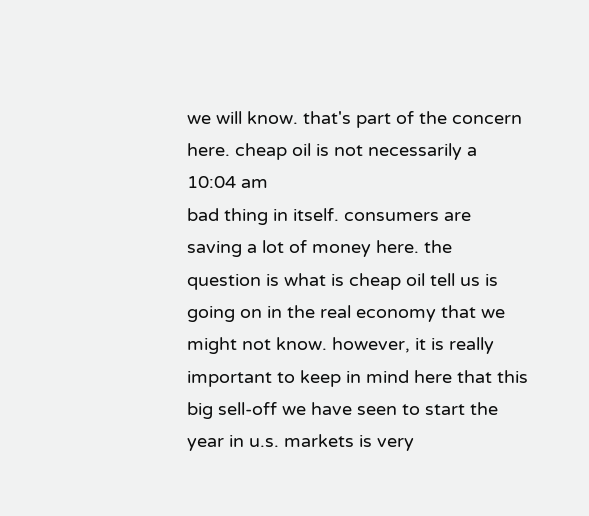we will know. that's part of the concern here. cheap oil is not necessarily a
10:04 am
bad thing in itself. consumers are saving a lot of money here. the question is what is cheap oil tell us is going on in the real economy that we might not know. however, it is really important to keep in mind here that this big sell-off we have seen to start the year in u.s. markets is very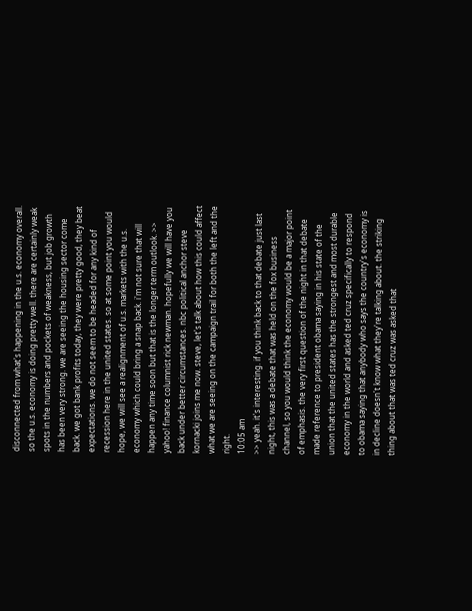disconnected from what's happening in the u.s. economy overall. so the u.s. economy is doing pretty well. there are certainly weak spots in the numbers and pockets of weakness, but job growth has been very strong. we are seeing the housing sector come back. we got bank profits today, they were pretty good, they beat expectations. we do not seem to be headed for any kind of recession here in the united states. so at some point you would hope, we will see a realignment of u.s. markets with the u.s. economy which could bring a snap back. i'm not sure that will happen any time soon but that is the longer term outlook. >> yahoo! finance columnist rick newman. hopefully we will have you back under better circumstances. nbc political anchor steve kornacki joins me now. steve, let's talk about how this could affect what we are seeing on the campaign trail for both the left and the right.
10:05 am
>> yeah. it's interesting. if you think back to that debate just last night, this was a debate that was held on the fox business channel, so you would think the economy would be a major point of emphasis. the very first question of the night in that debate made reference to president obama saying in his state of the union that the united states has the strongest and most durable economy in the world and asked ted cruz specifically to respond to obama saying that anybody who says the country's economy is in decline doesn't know what they're talking about. the striking thing about that was ted cruz was asked that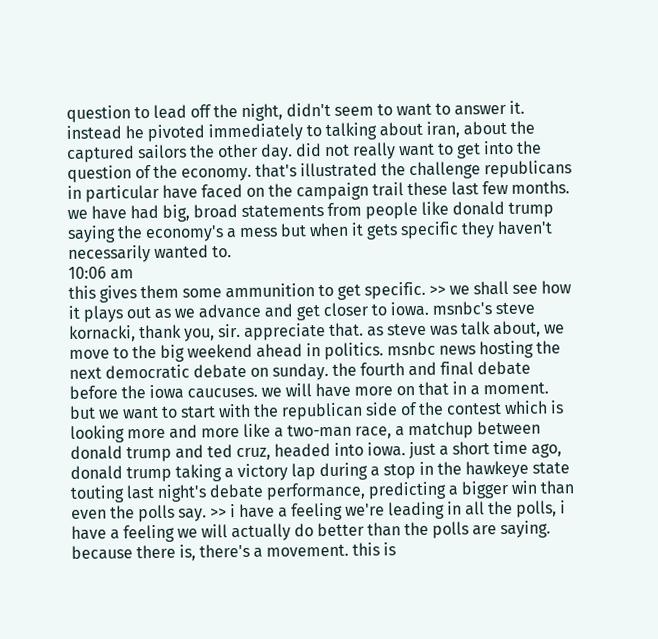question to lead off the night, didn't seem to want to answer it. instead he pivoted immediately to talking about iran, about the captured sailors the other day. did not really want to get into the question of the economy. that's illustrated the challenge republicans in particular have faced on the campaign trail these last few months. we have had big, broad statements from people like donald trump saying the economy's a mess but when it gets specific they haven't necessarily wanted to.
10:06 am
this gives them some ammunition to get specific. >> we shall see how it plays out as we advance and get closer to iowa. msnbc's steve kornacki, thank you, sir. appreciate that. as steve was talk about, we move to the big weekend ahead in politics. msnbc news hosting the next democratic debate on sunday. the fourth and final debate before the iowa caucuses. we will have more on that in a moment. but we want to start with the republican side of the contest which is looking more and more like a two-man race, a matchup between donald trump and ted cruz, headed into iowa. just a short time ago, donald trump taking a victory lap during a stop in the hawkeye state touting last night's debate performance, predicting a bigger win than even the polls say. >> i have a feeling we're leading in all the polls, i have a feeling we will actually do better than the polls are saying. because there is, there's a movement. this is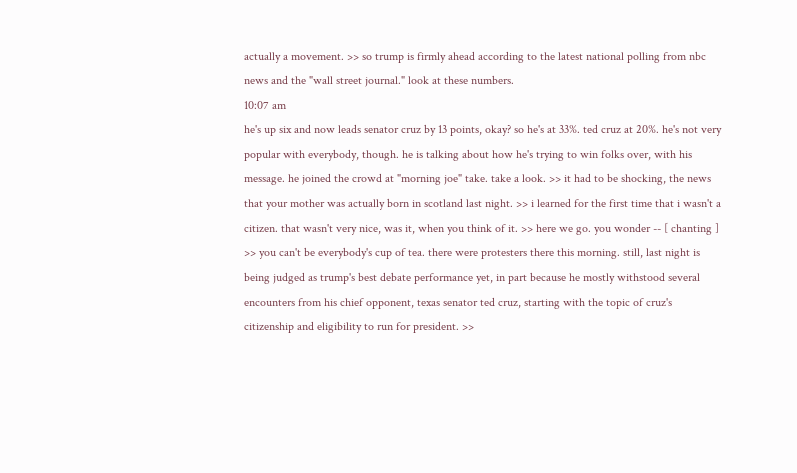actually a movement. >> so trump is firmly ahead according to the latest national polling from nbc news and the "wall street journal." look at these numbers.
10:07 am
he's up six and now leads senator cruz by 13 points, okay? so he's at 33%. ted cruz at 20%. he's not very popular with everybody, though. he is talking about how he's trying to win folks over, with his message. he joined the crowd at "morning joe" take. take a look. >> it had to be shocking, the news that your mother was actually born in scotland last night. >> i learned for the first time that i wasn't a citizen. that wasn't very nice, was it, when you think of it. >> here we go. you wonder -- [ chanting ] >> you can't be everybody's cup of tea. there were protesters there this morning. still, last night is being judged as trump's best debate performance yet, in part because he mostly withstood several encounters from his chief opponent, texas senator ted cruz, starting with the topic of cruz's citizenship and eligibility to run for president. >>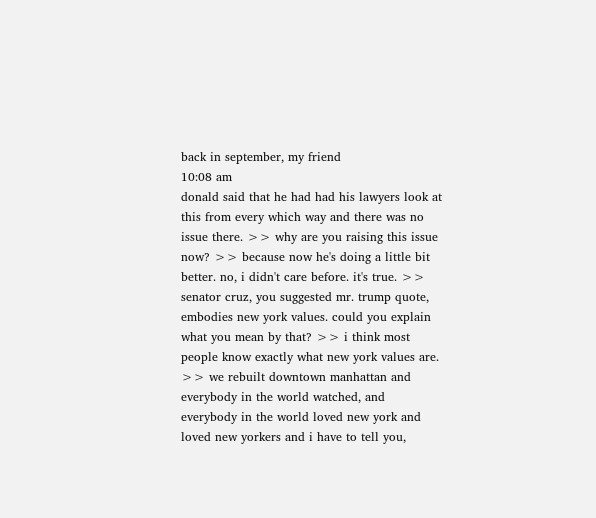back in september, my friend
10:08 am
donald said that he had had his lawyers look at this from every which way and there was no issue there. >> why are you raising this issue now? >> because now he's doing a little bit better. no, i didn't care before. it's true. >> senator cruz, you suggested mr. trump quote, embodies new york values. could you explain what you mean by that? >> i think most people know exactly what new york values are. >> we rebuilt downtown manhattan and everybody in the world watched, and everybody in the world loved new york and loved new yorkers and i have to tell you,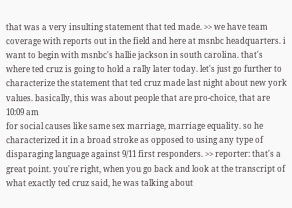that was a very insulting statement that ted made. >> we have team coverage with reports out in the field and here at msnbc headquarters. i want to begin with msnbc's hallie jackson in south carolina. that's where ted cruz is going to hold a rally later today. let's just go further to characterize the statement that ted cruz made last night about new york values. basically, this was about people that are pro-choice, that are
10:09 am
for social causes like same sex marriage, marriage equality. so he characterized it in a broad stroke as opposed to using any type of disparaging language against 9/11 first responders. >> reporter: that's a great point. you're right, when you go back and look at the transcript of what exactly ted cruz said, he was talking about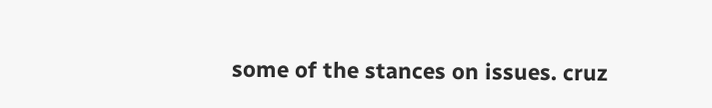some of the stances on issues. cruz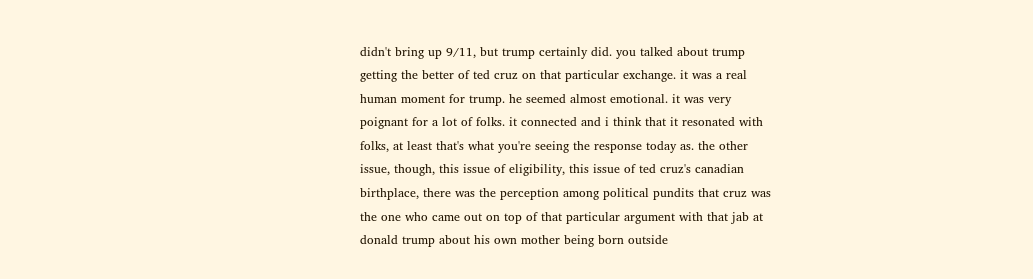didn't bring up 9/11, but trump certainly did. you talked about trump getting the better of ted cruz on that particular exchange. it was a real human moment for trump. he seemed almost emotional. it was very poignant for a lot of folks. it connected and i think that it resonated with folks, at least that's what you're seeing the response today as. the other issue, though, this issue of eligibility, this issue of ted cruz's canadian birthplace, there was the perception among political pundits that cruz was the one who came out on top of that particular argument with that jab at donald trump about his own mother being born outside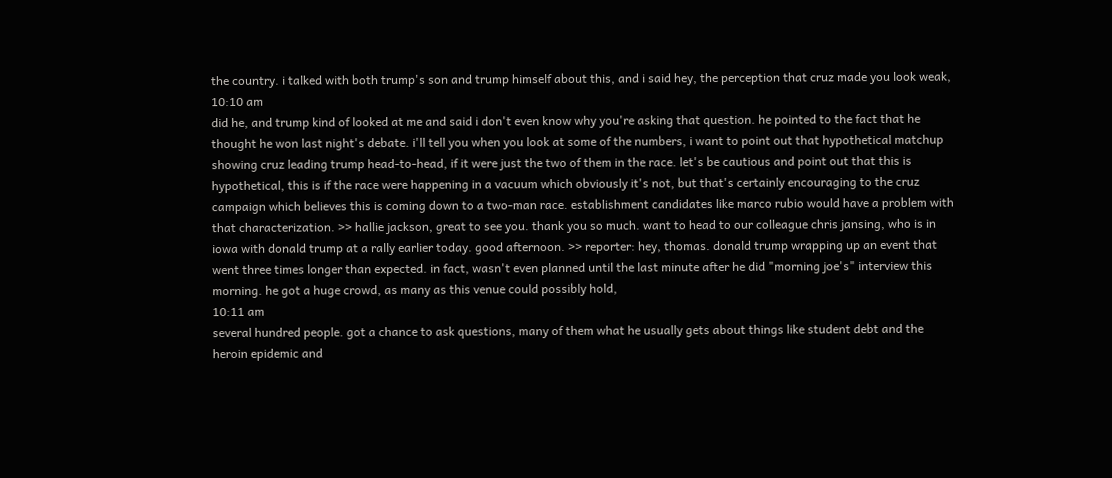the country. i talked with both trump's son and trump himself about this, and i said hey, the perception that cruz made you look weak,
10:10 am
did he, and trump kind of looked at me and said i don't even know why you're asking that question. he pointed to the fact that he thought he won last night's debate. i'll tell you when you look at some of the numbers, i want to point out that hypothetical matchup showing cruz leading trump head-to-head, if it were just the two of them in the race. let's be cautious and point out that this is hypothetical, this is if the race were happening in a vacuum which obviously it's not, but that's certainly encouraging to the cruz campaign which believes this is coming down to a two-man race. establishment candidates like marco rubio would have a problem with that characterization. >> hallie jackson, great to see you. thank you so much. want to head to our colleague chris jansing, who is in iowa with donald trump at a rally earlier today. good afternoon. >> reporter: hey, thomas. donald trump wrapping up an event that went three times longer than expected. in fact, wasn't even planned until the last minute after he did "morning joe's" interview this morning. he got a huge crowd, as many as this venue could possibly hold,
10:11 am
several hundred people. got a chance to ask questions, many of them what he usually gets about things like student debt and the heroin epidemic and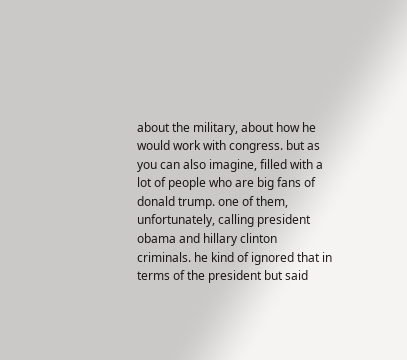about the military, about how he would work with congress. but as you can also imagine, filled with a lot of people who are big fans of donald trump. one of them, unfortunately, calling president obama and hillary clinton criminals. he kind of ignored that in terms of the president but said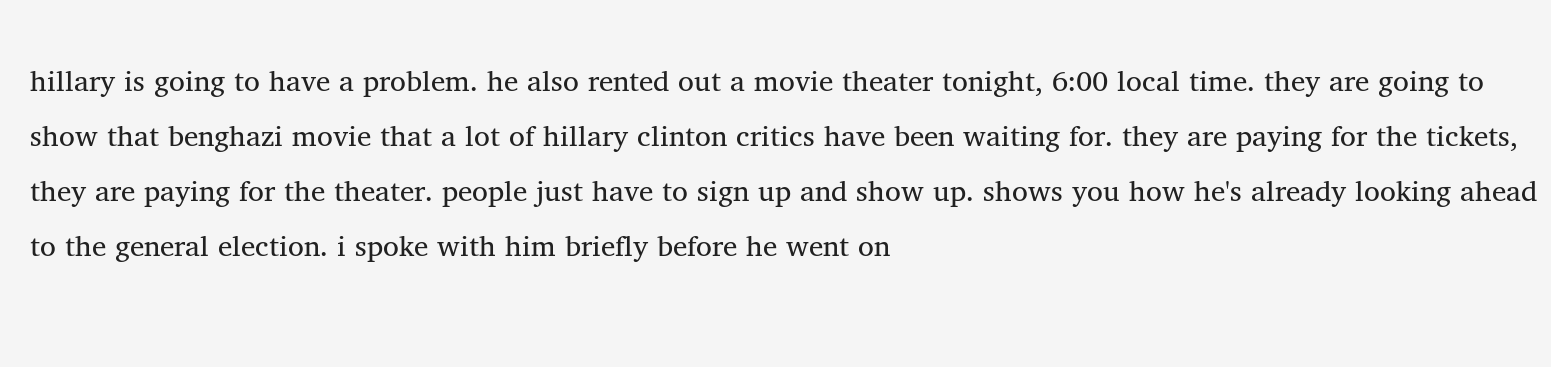hillary is going to have a problem. he also rented out a movie theater tonight, 6:00 local time. they are going to show that benghazi movie that a lot of hillary clinton critics have been waiting for. they are paying for the tickets, they are paying for the theater. people just have to sign up and show up. shows you how he's already looking ahead to the general election. i spoke with him briefly before he went on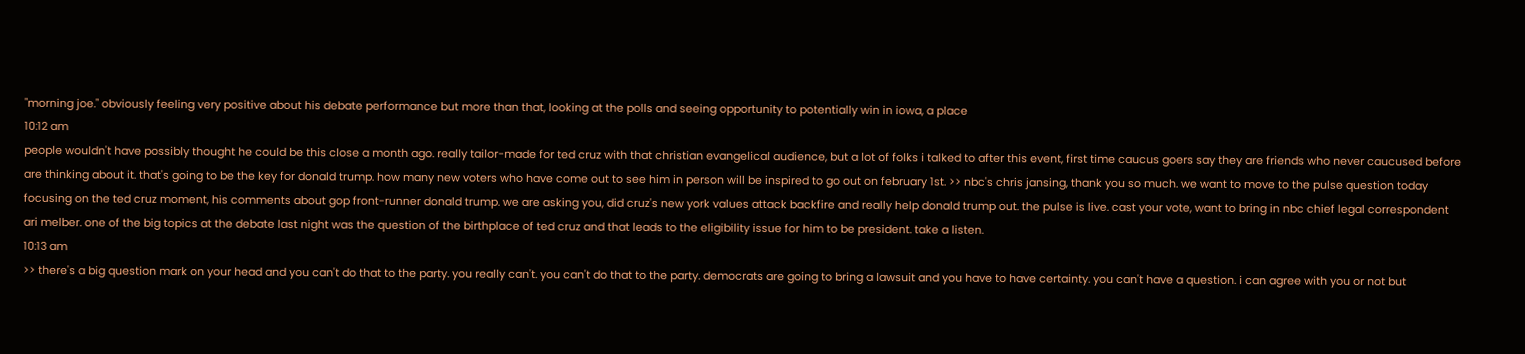"morning joe." obviously feeling very positive about his debate performance but more than that, looking at the polls and seeing opportunity to potentially win in iowa, a place
10:12 am
people wouldn't have possibly thought he could be this close a month ago. really tailor-made for ted cruz with that christian evangelical audience, but a lot of folks i talked to after this event, first time caucus goers say they are friends who never caucused before are thinking about it. that's going to be the key for donald trump. how many new voters who have come out to see him in person will be inspired to go out on february 1st. >> nbc's chris jansing, thank you so much. we want to move to the pulse question today focusing on the ted cruz moment, his comments about gop front-runner donald trump. we are asking you, did cruz's new york values attack backfire and really help donald trump out. the pulse is live. cast your vote, want to bring in nbc chief legal correspondent ari melber. one of the big topics at the debate last night was the question of the birthplace of ted cruz and that leads to the eligibility issue for him to be president. take a listen.
10:13 am
>> there's a big question mark on your head and you can't do that to the party. you really can't. you can't do that to the party. democrats are going to bring a lawsuit and you have to have certainty. you can't have a question. i can agree with you or not but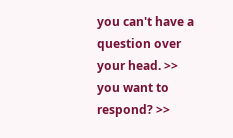you can't have a question over your head. >> you want to respond? >>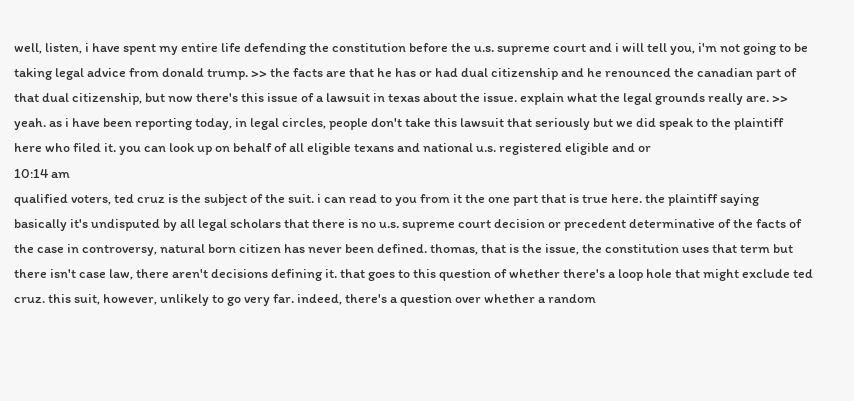well, listen, i have spent my entire life defending the constitution before the u.s. supreme court and i will tell you, i'm not going to be taking legal advice from donald trump. >> the facts are that he has or had dual citizenship and he renounced the canadian part of that dual citizenship, but now there's this issue of a lawsuit in texas about the issue. explain what the legal grounds really are. >> yeah. as i have been reporting today, in legal circles, people don't take this lawsuit that seriously but we did speak to the plaintiff here who filed it. you can look up on behalf of all eligible texans and national u.s. registered eligible and or
10:14 am
qualified voters, ted cruz is the subject of the suit. i can read to you from it the one part that is true here. the plaintiff saying basically it's undisputed by all legal scholars that there is no u.s. supreme court decision or precedent determinative of the facts of the case in controversy, natural born citizen has never been defined. thomas, that is the issue, the constitution uses that term but there isn't case law, there aren't decisions defining it. that goes to this question of whether there's a loop hole that might exclude ted cruz. this suit, however, unlikely to go very far. indeed, there's a question over whether a random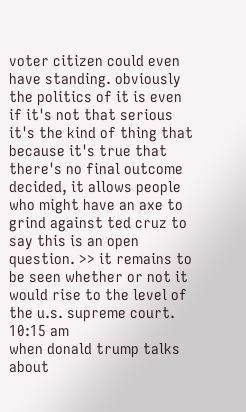voter citizen could even have standing. obviously the politics of it is even if it's not that serious it's the kind of thing that because it's true that there's no final outcome decided, it allows people who might have an axe to grind against ted cruz to say this is an open question. >> it remains to be seen whether or not it would rise to the level of the u.s. supreme court.
10:15 am
when donald trump talks about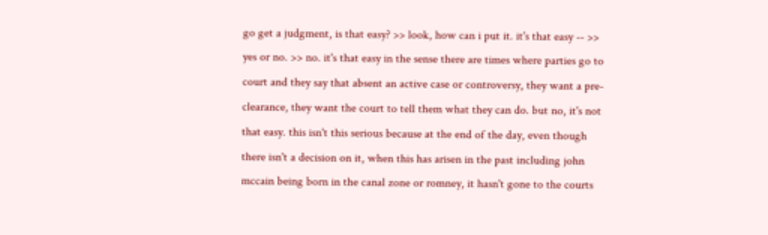go get a judgment, is that easy? >> look, how can i put it. it's that easy -- >> yes or no. >> no. it's that easy in the sense there are times where parties go to court and they say that absent an active case or controversy, they want a pre-clearance, they want the court to tell them what they can do. but no, it's not that easy. this isn't this serious because at the end of the day, even though there isn't a decision on it, when this has arisen in the past including john mccain being born in the canal zone or romney, it hasn't gone to the courts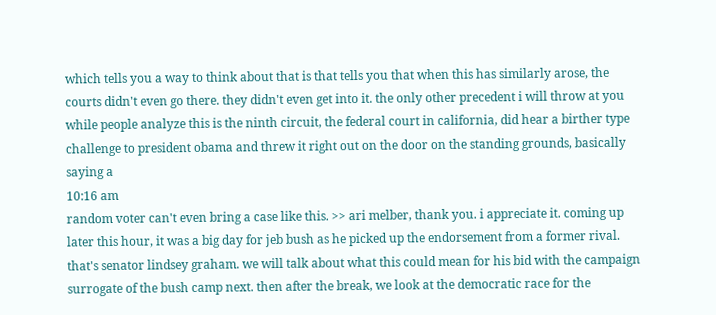which tells you a way to think about that is that tells you that when this has similarly arose, the courts didn't even go there. they didn't even get into it. the only other precedent i will throw at you while people analyze this is the ninth circuit, the federal court in california, did hear a birther type challenge to president obama and threw it right out on the door on the standing grounds, basically saying a
10:16 am
random voter can't even bring a case like this. >> ari melber, thank you. i appreciate it. coming up later this hour, it was a big day for jeb bush as he picked up the endorsement from a former rival. that's senator lindsey graham. we will talk about what this could mean for his bid with the campaign surrogate of the bush camp next. then after the break, we look at the democratic race for the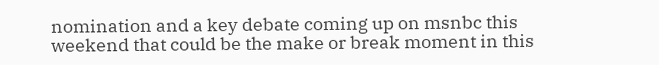nomination and a key debate coming up on msnbc this weekend that could be the make or break moment in this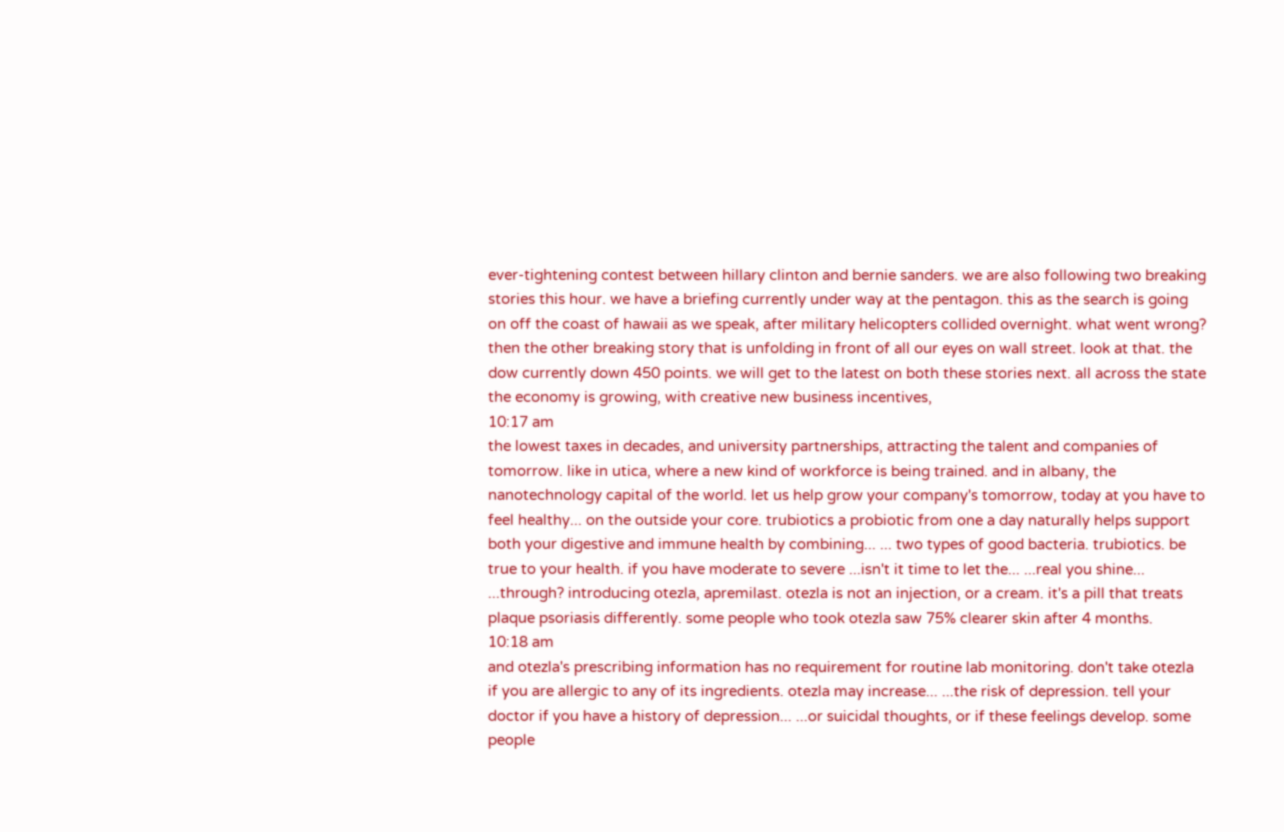ever-tightening contest between hillary clinton and bernie sanders. we are also following two breaking stories this hour. we have a briefing currently under way at the pentagon. this as the search is going on off the coast of hawaii as we speak, after military helicopters collided overnight. what went wrong? then the other breaking story that is unfolding in front of all our eyes on wall street. look at that. the dow currently down 450 points. we will get to the latest on both these stories next. all across the state the economy is growing, with creative new business incentives,
10:17 am
the lowest taxes in decades, and university partnerships, attracting the talent and companies of tomorrow. like in utica, where a new kind of workforce is being trained. and in albany, the nanotechnology capital of the world. let us help grow your company's tomorrow, today at you have to feel healthy... on the outside your core. trubiotics a probiotic from one a day naturally helps support both your digestive and immune health by combining... ... two types of good bacteria. trubiotics. be true to your health. if you have moderate to severe ...isn't it time to let the... ...real you shine... ...through? introducing otezla, apremilast. otezla is not an injection, or a cream. it's a pill that treats plaque psoriasis differently. some people who took otezla saw 75% clearer skin after 4 months.
10:18 am
and otezla's prescribing information has no requirement for routine lab monitoring. don't take otezla if you are allergic to any of its ingredients. otezla may increase... ...the risk of depression. tell your doctor if you have a history of depression... ...or suicidal thoughts, or if these feelings develop. some people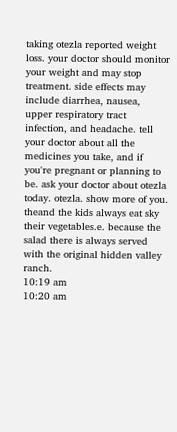taking otezla reported weight loss. your doctor should monitor your weight and may stop treatment. side effects may include diarrhea, nausea, upper respiratory tract infection, and headache. tell your doctor about all the medicines you take, and if you're pregnant or planning to be. ask your doctor about otezla today. otezla. show more of you. theand the kids always eat sky their vegetables.e. because the salad there is always served with the original hidden valley ranch.
10:19 am
10:20 am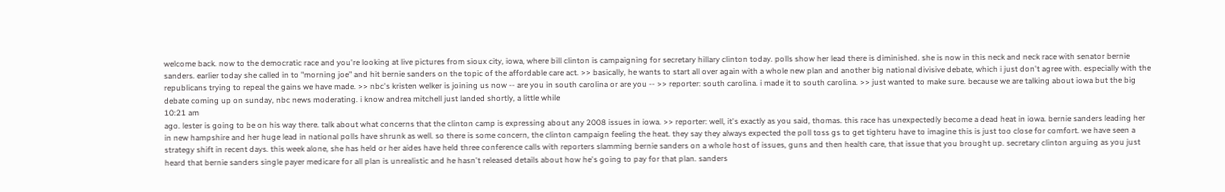welcome back. now to the democratic race and you're looking at live pictures from sioux city, iowa, where bill clinton is campaigning for secretary hillary clinton today. polls show her lead there is diminished. she is now in this neck and neck race with senator bernie sanders. earlier today she called in to "morning joe" and hit bernie sanders on the topic of the affordable care act. >> basically, he wants to start all over again with a whole new plan and another big national divisive debate, which i just don't agree with. especially with the republicans trying to repeal the gains we have made. >> nbc's kristen welker is joining us now -- are you in south carolina or are you -- >> reporter: south carolina. i made it to south carolina. >> just wanted to make sure. because we are talking about iowa but the big debate coming up on sunday, nbc news moderating. i know andrea mitchell just landed shortly, a little while
10:21 am
ago. lester is going to be on his way there. talk about what concerns that the clinton camp is expressing about any 2008 issues in iowa. >> reporter: well, it's exactly as you said, thomas. this race has unexpectedly become a dead heat in iowa. bernie sanders leading her in new hampshire and her huge lead in national polls have shrunk as well. so there is some concern, the clinton campaign feeling the heat. they say they always expected the poll toss gs to get tighteru have to imagine this is just too close for comfort. we have seen a strategy shift in recent days. this week alone, she has held or her aides have held three conference calls with reporters slamming bernie sanders on a whole host of issues, guns and then health care, that issue that you brought up. secretary clinton arguing as you just heard that bernie sanders single payer medicare for all plan is unrealistic and he hasn't released details about how he's going to pay for that plan. sanders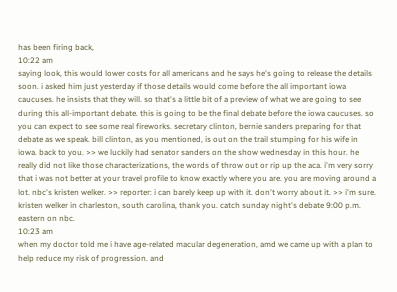has been firing back,
10:22 am
saying look, this would lower costs for all americans and he says he's going to release the details soon. i asked him just yesterday if those details would come before the all important iowa caucuses. he insists that they will. so that's a little bit of a preview of what we are going to see during this all-important debate. this is going to be the final debate before the iowa caucuses. so you can expect to see some real fireworks. secretary clinton, bernie sanders preparing for that debate as we speak. bill clinton, as you mentioned, is out on the trail stumping for his wife in iowa. back to you. >> we luckily had senator sanders on the show wednesday in this hour. he really did not like those characterizations, the words of throw out or rip up the aca. i'm very sorry that i was not better at your travel profile to know exactly where you are. you are moving around a lot. nbc's kristen welker. >> reporter: i can barely keep up with it. don't worry about it. >> i'm sure. kristen welker in charleston, south carolina, thank you. catch sunday night's debate 9:00 p.m. eastern on nbc.
10:23 am
when my doctor told me i have age-related macular degeneration, amd we came up with a plan to help reduce my risk of progression. and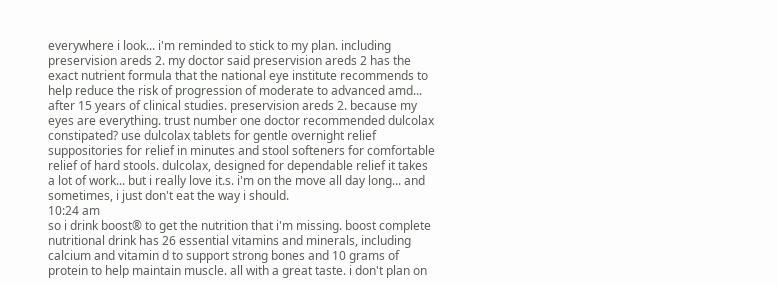everywhere i look... i'm reminded to stick to my plan. including preservision areds 2. my doctor said preservision areds 2 has the exact nutrient formula that the national eye institute recommends to help reduce the risk of progression of moderate to advanced amd... after 15 years of clinical studies. preservision areds 2. because my eyes are everything. trust number one doctor recommended dulcolax constipated? use dulcolax tablets for gentle overnight relief suppositories for relief in minutes and stool softeners for comfortable relief of hard stools. dulcolax, designed for dependable relief it takes a lot of work... but i really love it.s. i'm on the move all day long... and sometimes, i just don't eat the way i should.
10:24 am
so i drink boost® to get the nutrition that i'm missing. boost complete nutritional drink has 26 essential vitamins and minerals, including calcium and vitamin d to support strong bones and 10 grams of protein to help maintain muscle. all with a great taste. i don't plan on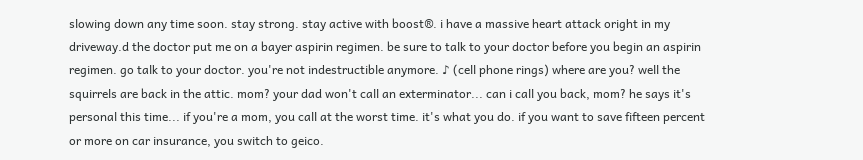slowing down any time soon. stay strong. stay active with boost®. i have a massive heart attack oright in my driveway.d the doctor put me on a bayer aspirin regimen. be sure to talk to your doctor before you begin an aspirin regimen. go talk to your doctor. you're not indestructible anymore. ♪ (cell phone rings) where are you? well the squirrels are back in the attic. mom? your dad won't call an exterminator... can i call you back, mom? he says it's personal this time... if you're a mom, you call at the worst time. it's what you do. if you want to save fifteen percent or more on car insurance, you switch to geico.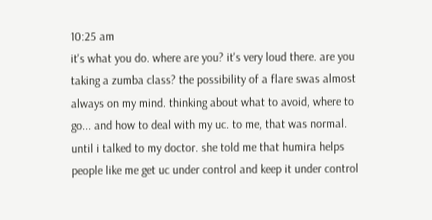10:25 am
it's what you do. where are you? it's very loud there. are you taking a zumba class? the possibility of a flare swas almost always on my mind. thinking about what to avoid, where to go... and how to deal with my uc. to me, that was normal. until i talked to my doctor. she told me that humira helps people like me get uc under control and keep it under control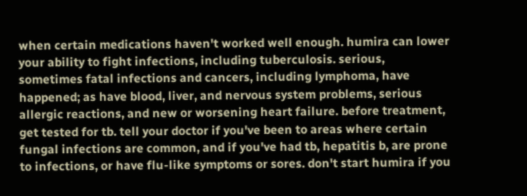when certain medications haven't worked well enough. humira can lower your ability to fight infections, including tuberculosis. serious, sometimes fatal infections and cancers, including lymphoma, have happened; as have blood, liver, and nervous system problems, serious allergic reactions, and new or worsening heart failure. before treatment, get tested for tb. tell your doctor if you've been to areas where certain fungal infections are common, and if you've had tb, hepatitis b, are prone to infections, or have flu-like symptoms or sores. don't start humira if you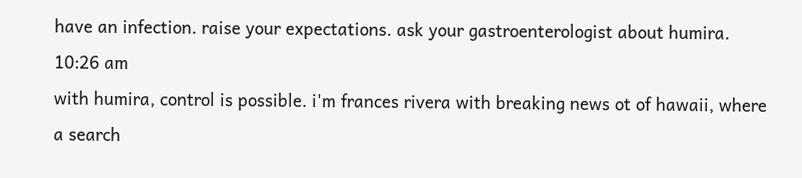have an infection. raise your expectations. ask your gastroenterologist about humira.
10:26 am
with humira, control is possible. i'm frances rivera with breaking news ot of hawaii, where a search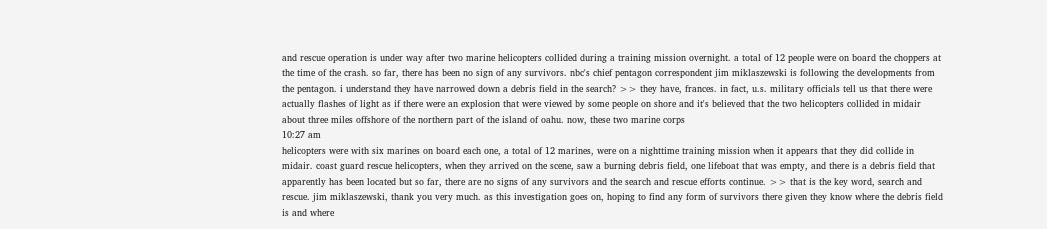and rescue operation is under way after two marine helicopters collided during a training mission overnight. a total of 12 people were on board the choppers at the time of the crash. so far, there has been no sign of any survivors. nbc's chief pentagon correspondent jim miklaszewski is following the developments from the pentagon. i understand they have narrowed down a debris field in the search? >> they have, frances. in fact, u.s. military officials tell us that there were actually flashes of light as if there were an explosion that were viewed by some people on shore and it's believed that the two helicopters collided in midair about three miles offshore of the northern part of the island of oahu. now, these two marine corps
10:27 am
helicopters were with six marines on board each one, a total of 12 marines, were on a nighttime training mission when it appears that they did collide in midair. coast guard rescue helicopters, when they arrived on the scene, saw a burning debris field, one lifeboat that was empty, and there is a debris field that apparently has been located but so far, there are no signs of any survivors and the search and rescue efforts continue. >> that is the key word, search and rescue. jim miklaszewski, thank you very much. as this investigation goes on, hoping to find any form of survivors there given they know where the debris field is and where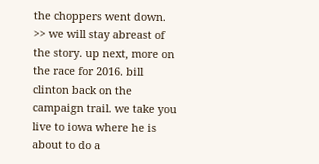the choppers went down. >> we will stay abreast of the story. up next, more on the race for 2016. bill clinton back on the campaign trail. we take you live to iowa where he is about to do a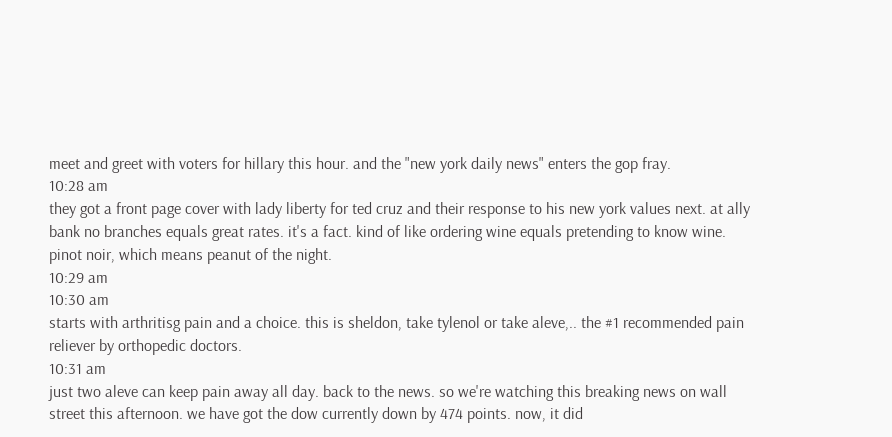meet and greet with voters for hillary this hour. and the "new york daily news" enters the gop fray.
10:28 am
they got a front page cover with lady liberty for ted cruz and their response to his new york values next. at ally bank no branches equals great rates. it's a fact. kind of like ordering wine equals pretending to know wine. pinot noir, which means peanut of the night.
10:29 am
10:30 am
starts with arthritisg pain and a choice. this is sheldon, take tylenol or take aleve,.. the #1 recommended pain reliever by orthopedic doctors.
10:31 am
just two aleve can keep pain away all day. back to the news. so we're watching this breaking news on wall street this afternoon. we have got the dow currently down by 474 points. now, it did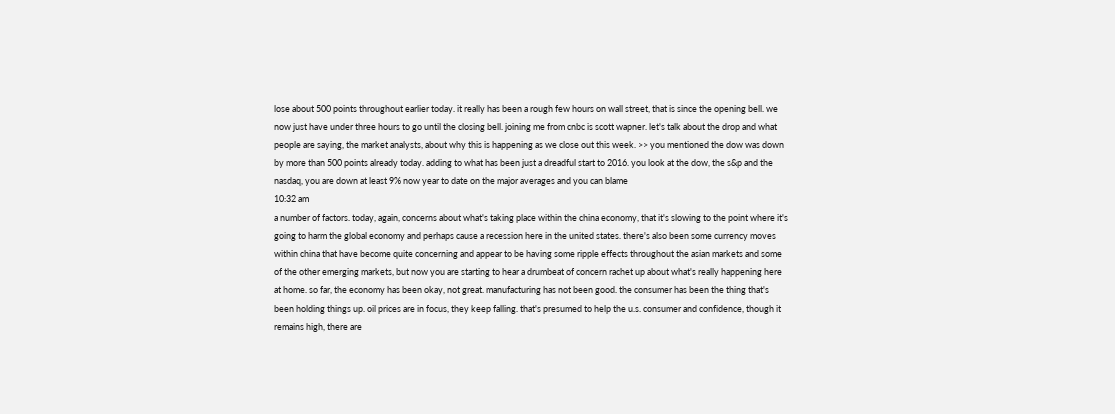lose about 500 points throughout earlier today. it really has been a rough few hours on wall street, that is since the opening bell. we now just have under three hours to go until the closing bell. joining me from cnbc is scott wapner. let's talk about the drop and what people are saying, the market analysts, about why this is happening as we close out this week. >> you mentioned the dow was down by more than 500 points already today. adding to what has been just a dreadful start to 2016. you look at the dow, the s&p and the nasdaq, you are down at least 9% now year to date on the major averages and you can blame
10:32 am
a number of factors. today, again, concerns about what's taking place within the china economy, that it's slowing to the point where it's going to harm the global economy and perhaps cause a recession here in the united states. there's also been some currency moves within china that have become quite concerning and appear to be having some ripple effects throughout the asian markets and some of the other emerging markets, but now you are starting to hear a drumbeat of concern rachet up about what's really happening here at home. so far, the economy has been okay, not great. manufacturing has not been good. the consumer has been the thing that's been holding things up. oil prices are in focus, they keep falling. that's presumed to help the u.s. consumer and confidence, though it remains high, there are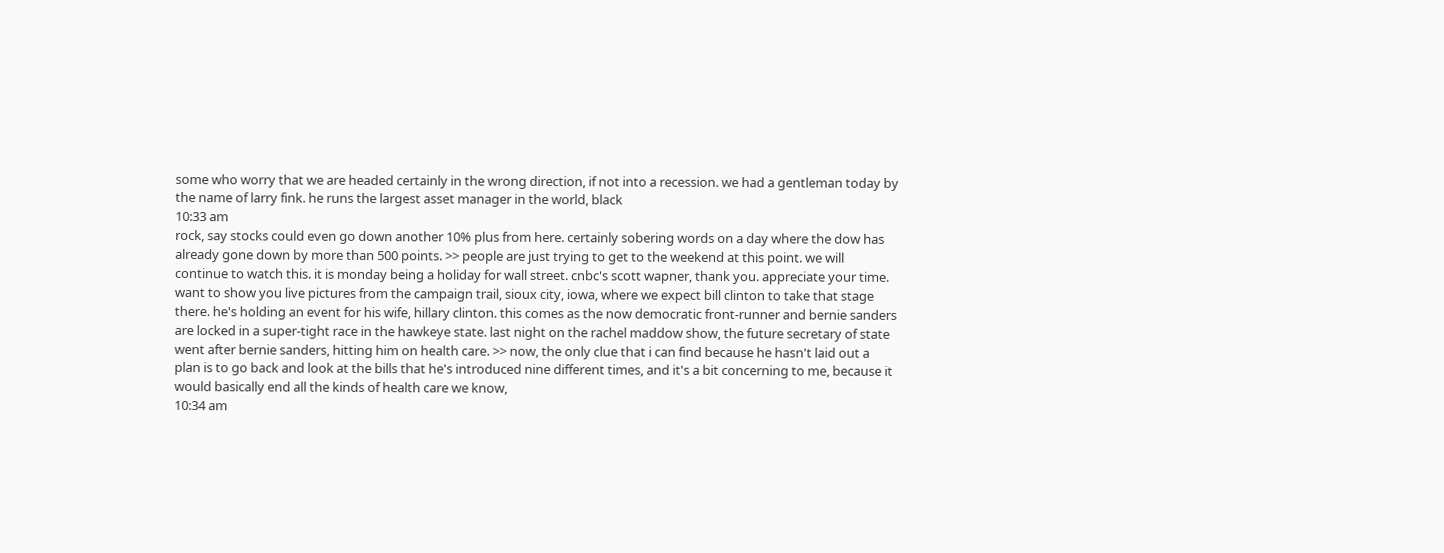some who worry that we are headed certainly in the wrong direction, if not into a recession. we had a gentleman today by the name of larry fink. he runs the largest asset manager in the world, black
10:33 am
rock, say stocks could even go down another 10% plus from here. certainly sobering words on a day where the dow has already gone down by more than 500 points. >> people are just trying to get to the weekend at this point. we will continue to watch this. it is monday being a holiday for wall street. cnbc's scott wapner, thank you. appreciate your time. want to show you live pictures from the campaign trail, sioux city, iowa, where we expect bill clinton to take that stage there. he's holding an event for his wife, hillary clinton. this comes as the now democratic front-runner and bernie sanders are locked in a super-tight race in the hawkeye state. last night on the rachel maddow show, the future secretary of state went after bernie sanders, hitting him on health care. >> now, the only clue that i can find because he hasn't laid out a plan is to go back and look at the bills that he's introduced nine different times, and it's a bit concerning to me, because it would basically end all the kinds of health care we know,
10:34 am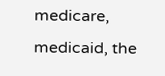medicare, medicaid, the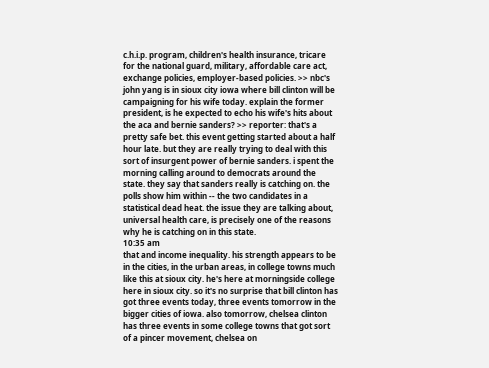c.h.i.p. program, children's health insurance, tricare for the national guard, military, affordable care act, exchange policies, employer-based policies. >> nbc's john yang is in sioux city iowa where bill clinton will be campaigning for his wife today. explain the former president, is he expected to echo his wife's hits about the aca and bernie sanders? >> reporter: that's a pretty safe bet. this event getting started about a half hour late. but they are really trying to deal with this sort of insurgent power of bernie sanders. i spent the morning calling around to democrats around the state. they say that sanders really is catching on. the polls show him within -- the two candidates in a statistical dead heat. the issue they are talking about, universal health care, is precisely one of the reasons why he is catching on in this state.
10:35 am
that and income inequality. his strength appears to be in the cities, in the urban areas, in college towns much like this at sioux city. he's here at morningside college here in sioux city. so it's no surprise that bill clinton has got three events today, three events tomorrow in the bigger cities of iowa. also tomorrow, chelsea clinton has three events in some college towns that got sort of a pincer movement, chelsea on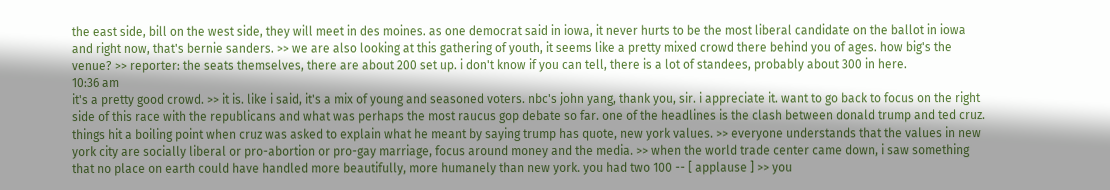the east side, bill on the west side, they will meet in des moines. as one democrat said in iowa, it never hurts to be the most liberal candidate on the ballot in iowa and right now, that's bernie sanders. >> we are also looking at this gathering of youth, it seems like a pretty mixed crowd there behind you of ages. how big's the venue? >> reporter: the seats themselves, there are about 200 set up. i don't know if you can tell, there is a lot of standees, probably about 300 in here.
10:36 am
it's a pretty good crowd. >> it is. like i said, it's a mix of young and seasoned voters. nbc's john yang, thank you, sir. i appreciate it. want to go back to focus on the right side of this race with the republicans and what was perhaps the most raucus gop debate so far. one of the headlines is the clash between donald trump and ted cruz. things hit a boiling point when cruz was asked to explain what he meant by saying trump has quote, new york values. >> everyone understands that the values in new york city are socially liberal or pro-abortion or pro-gay marriage, focus around money and the media. >> when the world trade center came down, i saw something that no place on earth could have handled more beautifully, more humanely than new york. you had two 100 -- [ applause ] >> you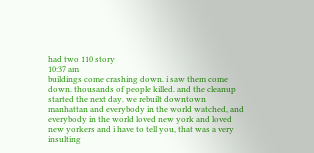had two 110 story
10:37 am
buildings come crashing down. i saw them come down. thousands of people killed. and the cleanup started the next day. we rebuilt downtown manhattan and everybody in the world watched, and everybody in the world loved new york and loved new yorkers and i have to tell you, that was a very insulting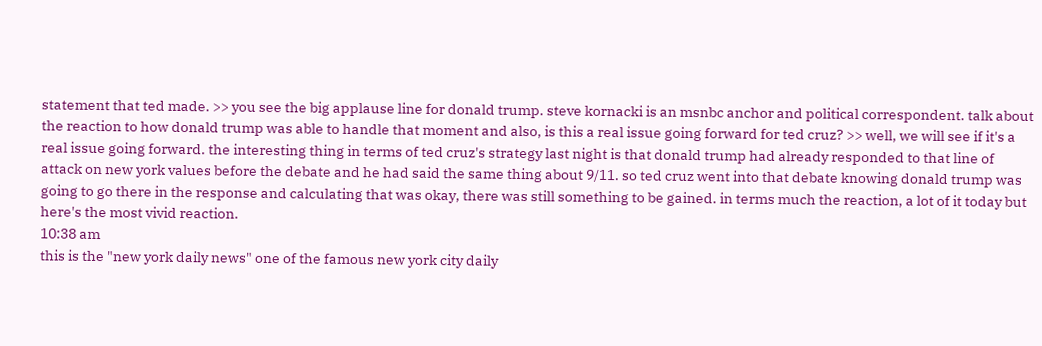statement that ted made. >> you see the big applause line for donald trump. steve kornacki is an msnbc anchor and political correspondent. talk about the reaction to how donald trump was able to handle that moment and also, is this a real issue going forward for ted cruz? >> well, we will see if it's a real issue going forward. the interesting thing in terms of ted cruz's strategy last night is that donald trump had already responded to that line of attack on new york values before the debate and he had said the same thing about 9/11. so ted cruz went into that debate knowing donald trump was going to go there in the response and calculating that was okay, there was still something to be gained. in terms much the reaction, a lot of it today but here's the most vivid reaction.
10:38 am
this is the "new york daily news" one of the famous new york city daily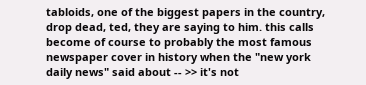tabloids, one of the biggest papers in the country, drop dead, ted, they are saying to him. this calls become of course to probably the most famous newspaper cover in history when the "new york daily news" said about -- >> it's not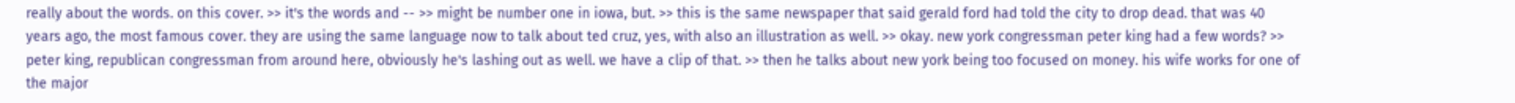really about the words. on this cover. >> it's the words and -- >> might be number one in iowa, but. >> this is the same newspaper that said gerald ford had told the city to drop dead. that was 40 years ago, the most famous cover. they are using the same language now to talk about ted cruz, yes, with also an illustration as well. >> okay. new york congressman peter king had a few words? >> peter king, republican congressman from around here, obviously he's lashing out as well. we have a clip of that. >> then he talks about new york being too focused on money. his wife works for one of the major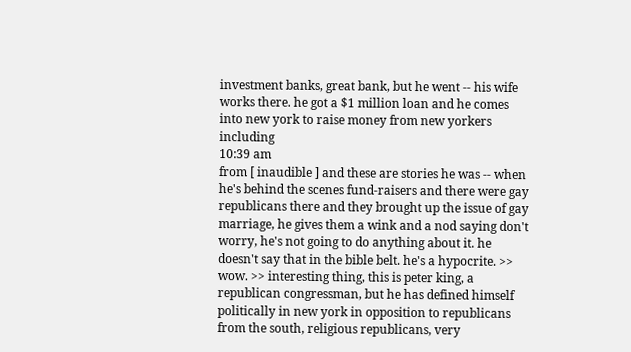investment banks, great bank, but he went -- his wife works there. he got a $1 million loan and he comes into new york to raise money from new yorkers including
10:39 am
from [ inaudible ] and these are stories he was -- when he's behind the scenes fund-raisers and there were gay republicans there and they brought up the issue of gay marriage, he gives them a wink and a nod saying don't worry, he's not going to do anything about it. he doesn't say that in the bible belt. he's a hypocrite. >> wow. >> interesting thing, this is peter king, a republican congressman, but he has defined himself politically in new york in opposition to republicans from the south, religious republicans, very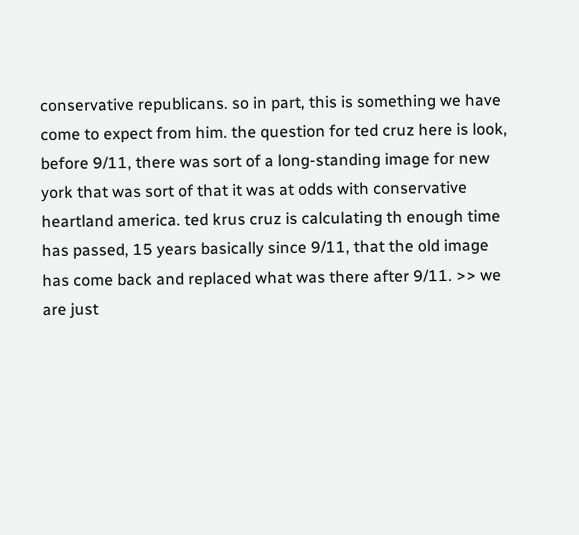conservative republicans. so in part, this is something we have come to expect from him. the question for ted cruz here is look, before 9/11, there was sort of a long-standing image for new york that was sort of that it was at odds with conservative heartland america. ted krus cruz is calculating th enough time has passed, 15 years basically since 9/11, that the old image has come back and replaced what was there after 9/11. >> we are just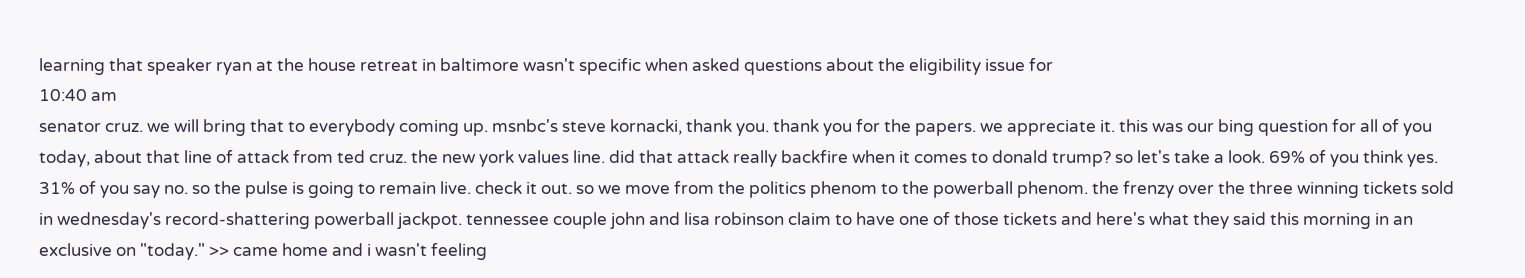learning that speaker ryan at the house retreat in baltimore wasn't specific when asked questions about the eligibility issue for
10:40 am
senator cruz. we will bring that to everybody coming up. msnbc's steve kornacki, thank you. thank you for the papers. we appreciate it. this was our bing question for all of you today, about that line of attack from ted cruz. the new york values line. did that attack really backfire when it comes to donald trump? so let's take a look. 69% of you think yes. 31% of you say no. so the pulse is going to remain live. check it out. so we move from the politics phenom to the powerball phenom. the frenzy over the three winning tickets sold in wednesday's record-shattering powerball jackpot. tennessee couple john and lisa robinson claim to have one of those tickets and here's what they said this morning in an exclusive on "today." >> came home and i wasn't feeling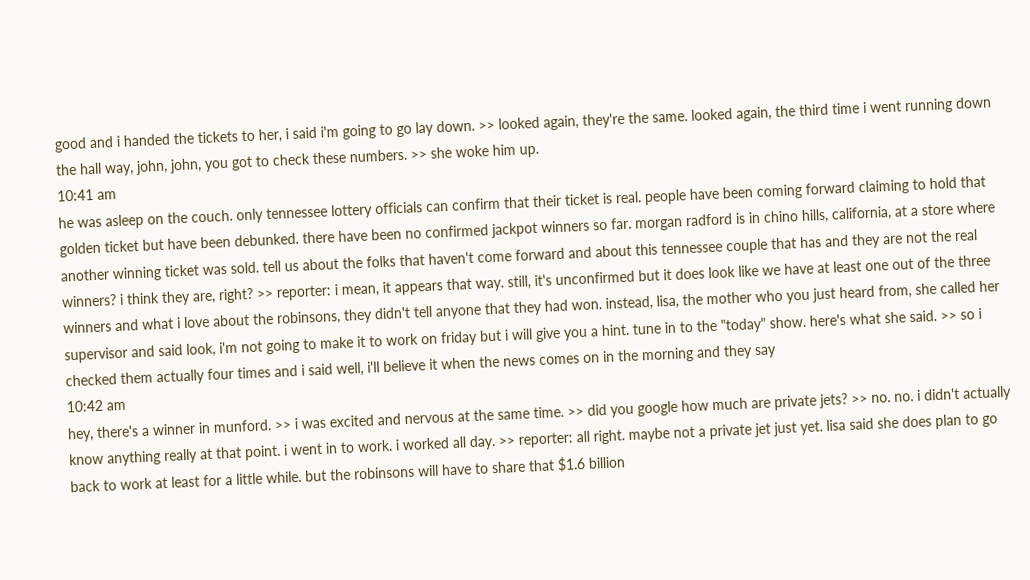good and i handed the tickets to her, i said i'm going to go lay down. >> looked again, they're the same. looked again, the third time i went running down the hall way, john, john, you got to check these numbers. >> she woke him up.
10:41 am
he was asleep on the couch. only tennessee lottery officials can confirm that their ticket is real. people have been coming forward claiming to hold that golden ticket but have been debunked. there have been no confirmed jackpot winners so far. morgan radford is in chino hills, california, at a store where another winning ticket was sold. tell us about the folks that haven't come forward and about this tennessee couple that has and they are not the real winners? i think they are, right? >> reporter: i mean, it appears that way. still, it's unconfirmed but it does look like we have at least one out of the three winners and what i love about the robinsons, they didn't tell anyone that they had won. instead, lisa, the mother who you just heard from, she called her supervisor and said look, i'm not going to make it to work on friday but i will give you a hint. tune in to the "today" show. here's what she said. >> so i checked them actually four times and i said well, i'll believe it when the news comes on in the morning and they say
10:42 am
hey, there's a winner in munford. >> i was excited and nervous at the same time. >> did you google how much are private jets? >> no. no. i didn't actually know anything really at that point. i went in to work. i worked all day. >> reporter: all right. maybe not a private jet just yet. lisa said she does plan to go back to work at least for a little while. but the robinsons will have to share that $1.6 billion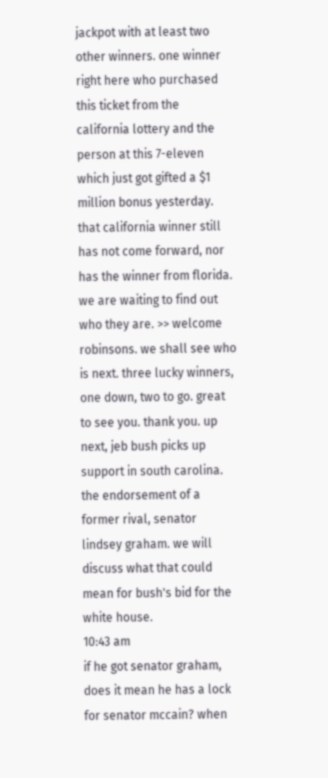jackpot with at least two other winners. one winner right here who purchased this ticket from the california lottery and the person at this 7-eleven which just got gifted a $1 million bonus yesterday. that california winner still has not come forward, nor has the winner from florida. we are waiting to find out who they are. >> welcome robinsons. we shall see who is next. three lucky winners, one down, two to go. great to see you. thank you. up next, jeb bush picks up support in south carolina. the endorsement of a former rival, senator lindsey graham. we will discuss what that could mean for bush's bid for the white house.
10:43 am
if he got senator graham, does it mean he has a lock for senator mccain? when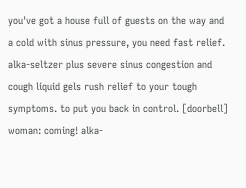you've got a house full of guests on the way and a cold with sinus pressure, you need fast relief. alka-seltzer plus severe sinus congestion and cough liquid gels rush relief to your tough symptoms. to put you back in control. [doorbell] woman: coming! alka-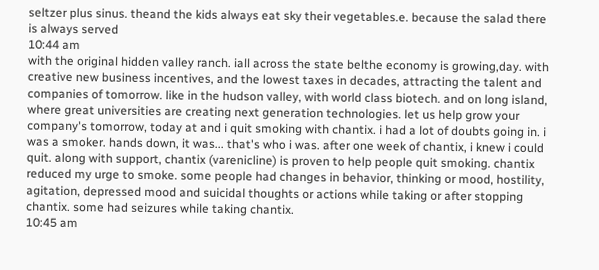seltzer plus sinus. theand the kids always eat sky their vegetables.e. because the salad there is always served
10:44 am
with the original hidden valley ranch. iall across the state belthe economy is growing,day. with creative new business incentives, and the lowest taxes in decades, attracting the talent and companies of tomorrow. like in the hudson valley, with world class biotech. and on long island, where great universities are creating next generation technologies. let us help grow your company's tomorrow, today at and i quit smoking with chantix. i had a lot of doubts going in. i was a smoker. hands down, it was... that's who i was. after one week of chantix, i knew i could quit. along with support, chantix (varenicline) is proven to help people quit smoking. chantix reduced my urge to smoke. some people had changes in behavior, thinking or mood, hostility, agitation, depressed mood and suicidal thoughts or actions while taking or after stopping chantix. some had seizures while taking chantix.
10:45 am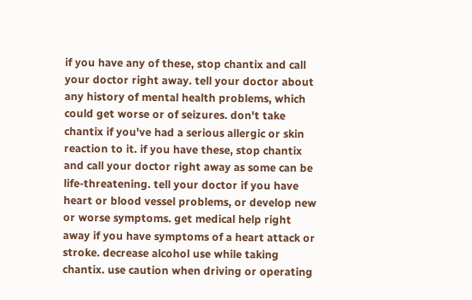if you have any of these, stop chantix and call your doctor right away. tell your doctor about any history of mental health problems, which could get worse or of seizures. don't take chantix if you've had a serious allergic or skin reaction to it. if you have these, stop chantix and call your doctor right away as some can be life-threatening. tell your doctor if you have heart or blood vessel problems, or develop new or worse symptoms. get medical help right away if you have symptoms of a heart attack or stroke. decrease alcohol use while taking chantix. use caution when driving or operating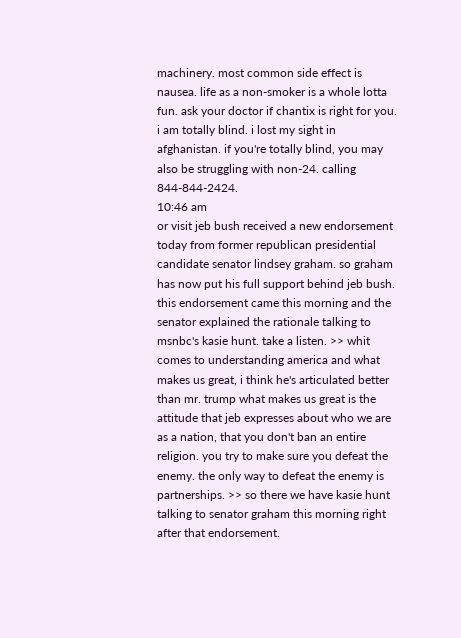machinery. most common side effect is nausea. life as a non-smoker is a whole lotta fun. ask your doctor if chantix is right for you. i am totally blind. i lost my sight in afghanistan. if you're totally blind, you may also be struggling with non-24. calling 844-844-2424.
10:46 am
or visit jeb bush received a new endorsement today from former republican presidential candidate senator lindsey graham. so graham has now put his full support behind jeb bush. this endorsement came this morning and the senator explained the rationale talking to msnbc's kasie hunt. take a listen. >> whit comes to understanding america and what makes us great, i think he's articulated better than mr. trump what makes us great is the attitude that jeb expresses about who we are as a nation, that you don't ban an entire religion. you try to make sure you defeat the enemy. the only way to defeat the enemy is partnerships. >> so there we have kasie hunt talking to senator graham this morning right after that endorsement.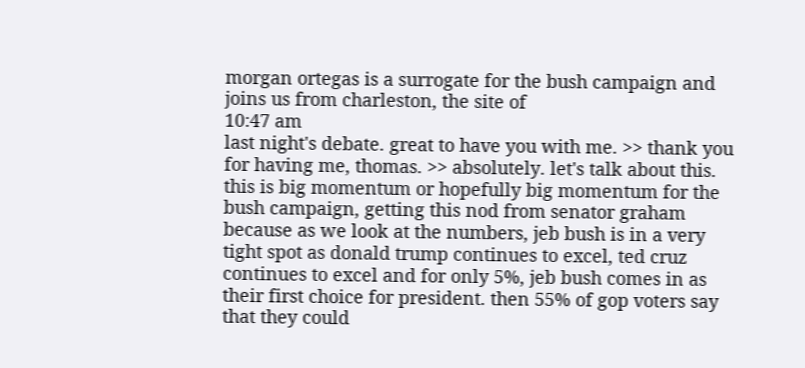morgan ortegas is a surrogate for the bush campaign and joins us from charleston, the site of
10:47 am
last night's debate. great to have you with me. >> thank you for having me, thomas. >> absolutely. let's talk about this. this is big momentum or hopefully big momentum for the bush campaign, getting this nod from senator graham because as we look at the numbers, jeb bush is in a very tight spot as donald trump continues to excel, ted cruz continues to excel and for only 5%, jeb bush comes in as their first choice for president. then 55% of gop voters say that they could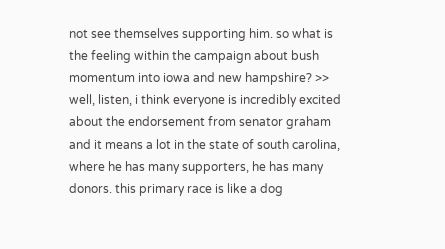not see themselves supporting him. so what is the feeling within the campaign about bush momentum into iowa and new hampshire? >> well, listen, i think everyone is incredibly excited about the endorsement from senator graham and it means a lot in the state of south carolina, where he has many supporters, he has many donors. this primary race is like a dog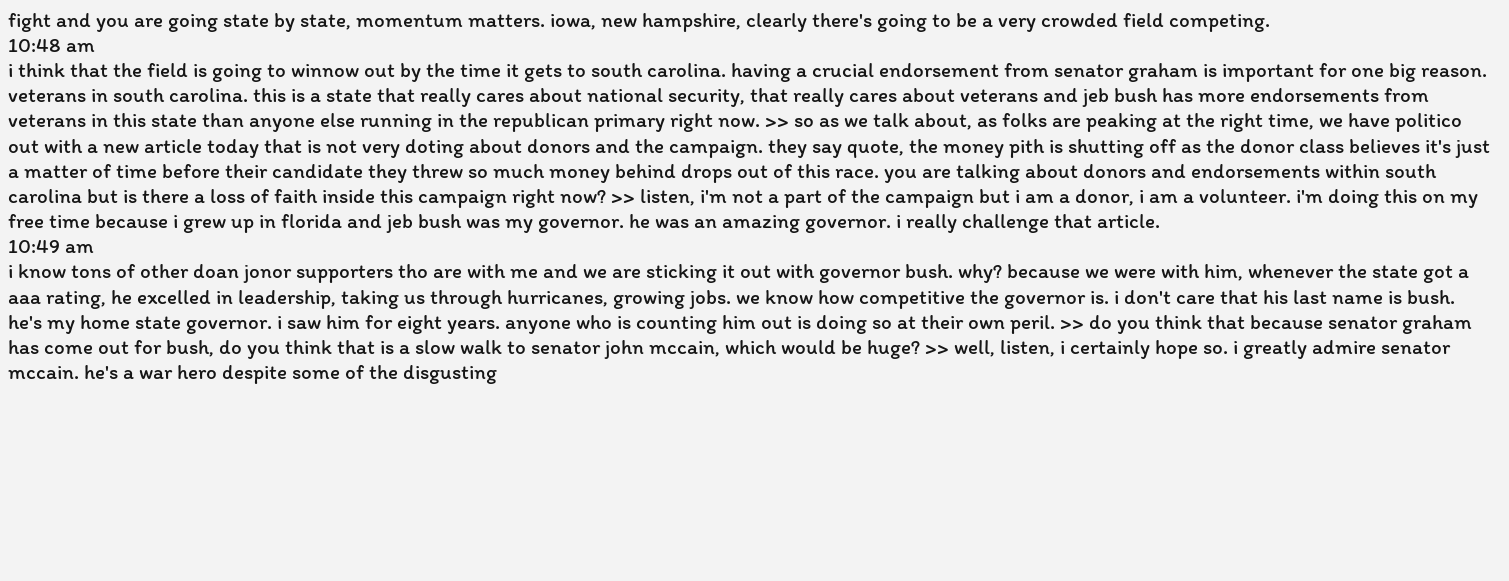fight and you are going state by state, momentum matters. iowa, new hampshire, clearly there's going to be a very crowded field competing.
10:48 am
i think that the field is going to winnow out by the time it gets to south carolina. having a crucial endorsement from senator graham is important for one big reason. veterans in south carolina. this is a state that really cares about national security, that really cares about veterans and jeb bush has more endorsements from veterans in this state than anyone else running in the republican primary right now. >> so as we talk about, as folks are peaking at the right time, we have politico out with a new article today that is not very doting about donors and the campaign. they say quote, the money pith is shutting off as the donor class believes it's just a matter of time before their candidate they threw so much money behind drops out of this race. you are talking about donors and endorsements within south carolina but is there a loss of faith inside this campaign right now? >> listen, i'm not a part of the campaign but i am a donor, i am a volunteer. i'm doing this on my free time because i grew up in florida and jeb bush was my governor. he was an amazing governor. i really challenge that article.
10:49 am
i know tons of other doan jonor supporters tho are with me and we are sticking it out with governor bush. why? because we were with him, whenever the state got a aaa rating, he excelled in leadership, taking us through hurricanes, growing jobs. we know how competitive the governor is. i don't care that his last name is bush. he's my home state governor. i saw him for eight years. anyone who is counting him out is doing so at their own peril. >> do you think that because senator graham has come out for bush, do you think that is a slow walk to senator john mccain, which would be huge? >> well, listen, i certainly hope so. i greatly admire senator mccain. he's a war hero despite some of the disgusting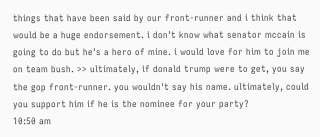things that have been said by our front-runner and i think that would be a huge endorsement. i don't know what senator mccain is going to do but he's a hero of mine. i would love for him to join me on team bush. >> ultimately, if donald trump were to get, you say the gop front-runner. you wouldn't say his name. ultimately, could you support him if he is the nominee for your party?
10:50 am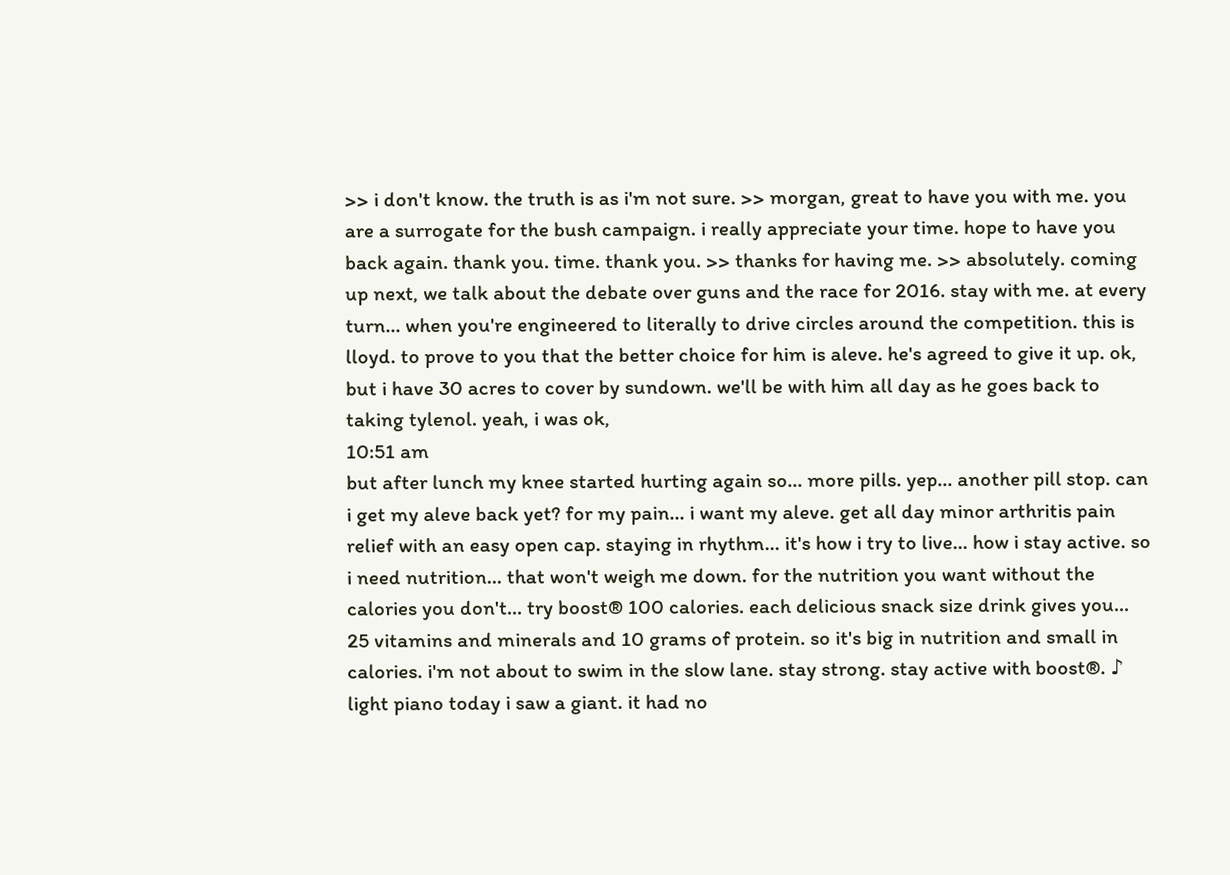>> i don't know. the truth is as i'm not sure. >> morgan, great to have you with me. you are a surrogate for the bush campaign. i really appreciate your time. hope to have you back again. thank you. time. thank you. >> thanks for having me. >> absolutely. coming up next, we talk about the debate over guns and the race for 2016. stay with me. at every turn... when you're engineered to literally to drive circles around the competition. this is lloyd. to prove to you that the better choice for him is aleve. he's agreed to give it up. ok, but i have 30 acres to cover by sundown. we'll be with him all day as he goes back to taking tylenol. yeah, i was ok,
10:51 am
but after lunch my knee started hurting again so... more pills. yep... another pill stop. can i get my aleve back yet? for my pain... i want my aleve. get all day minor arthritis pain relief with an easy open cap. staying in rhythm... it's how i try to live... how i stay active. so i need nutrition... that won't weigh me down. for the nutrition you want without the calories you don't... try boost® 100 calories. each delicious snack size drink gives you... 25 vitamins and minerals and 10 grams of protein. so it's big in nutrition and small in calories. i'm not about to swim in the slow lane. stay strong. stay active with boost®. ♪ light piano today i saw a giant. it had no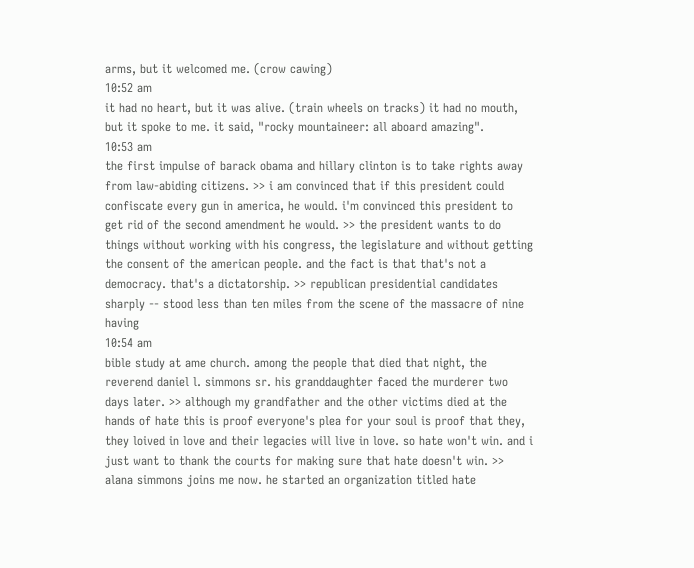arms, but it welcomed me. (crow cawing)
10:52 am
it had no heart, but it was alive. (train wheels on tracks) it had no mouth, but it spoke to me. it said, "rocky mountaineer: all aboard amazing".
10:53 am
the first impulse of barack obama and hillary clinton is to take rights away from law-abiding citizens. >> i am convinced that if this president could confiscate every gun in america, he would. i'm convinced this president to get rid of the second amendment he would. >> the president wants to do things without working with his congress, the legislature and without getting the consent of the american people. and the fact is that that's not a democracy. that's a dictatorship. >> republican presidential candidates sharply -- stood less than ten miles from the scene of the massacre of nine having
10:54 am
bible study at ame church. among the people that died that night, the reverend daniel l. simmons sr. his granddaughter faced the murderer two days later. >> although my grandfather and the other victims died at the hands of hate this is proof everyone's plea for your soul is proof that they, they loived in love and their legacies will live in love. so hate won't win. and i just want to thank the courts for making sure that hate doesn't win. >> alana simmons joins me now. he started an organization titled hate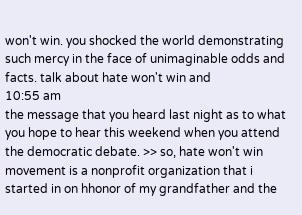won't win. you shocked the world demonstrating such mercy in the face of unimaginable odds and facts. talk about hate won't win and
10:55 am
the message that you heard last night as to what you hope to hear this weekend when you attend the democratic debate. >> so, hate won't win movement is a nonprofit organization that i started in on hhonor of my grandfather and the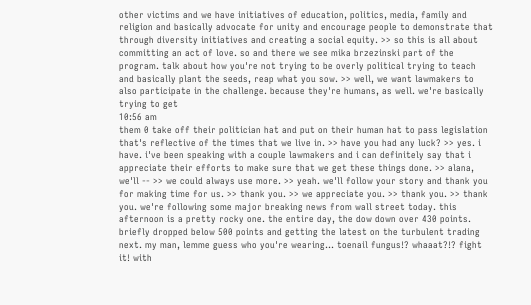other victims and we have initiatives of education, politics, media, family and religion and basically advocate for unity and encourage people to demonstrate that through diversity initiatives and creating a social equity. >> so this is all about committing an act of love. so and there we see mika brzezinski part of the program. talk about how you're not trying to be overly political trying to teach and basically plant the seeds, reap what you sow. >> well, we want lawmakers to also participate in the challenge. because they're humans, as well. we're basically trying to get
10:56 am
them 0 take off their politician hat and put on their human hat to pass legislation that's reflective of the times that we live in. >> have you had any luck? >> yes. i have. i've been speaking with a couple lawmakers and i can definitely say that i appreciate their efforts to make sure that we get these things done. >> alana, we'll -- >> we could always use more. >> yeah. we'll follow your story and thank you for making time for us. >> thank you. >> we appreciate you. >> thank you. >> thank you. we're following some major breaking news from wall street today. this afternoon is a pretty rocky one. the entire day, the dow down over 430 points. briefly dropped below 500 points and getting the latest on the turbulent trading next. my man, lemme guess who you're wearing... toenail fungus!? whaaat?!? fight it! with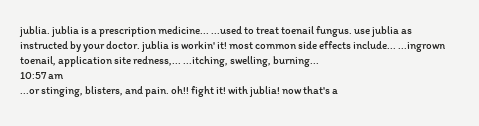jublia. jublia is a prescription medicine... ...used to treat toenail fungus. use jublia as instructed by your doctor. jublia is workin' it! most common side effects include... ...ingrown toenail, application site redness,... ...itching, swelling, burning...
10:57 am
...or stinging, blisters, and pain. oh!! fight it! with jublia! now that's a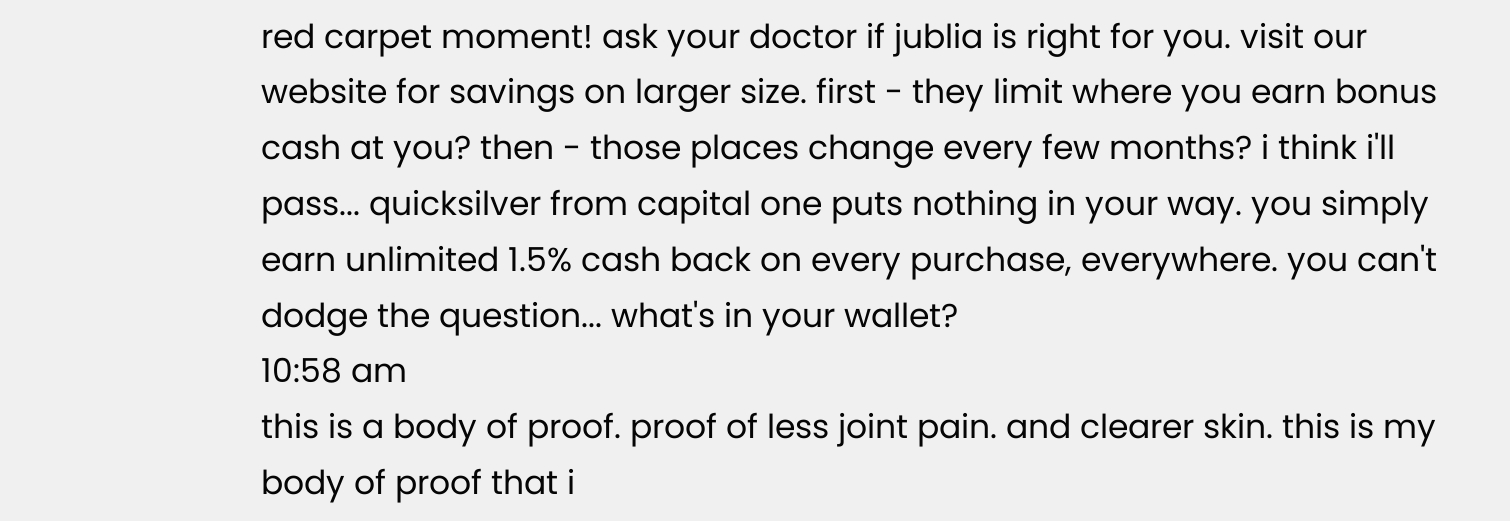red carpet moment! ask your doctor if jublia is right for you. visit our website for savings on larger size. first - they limit where you earn bonus cash at you? then - those places change every few months? i think i'll pass... quicksilver from capital one puts nothing in your way. you simply earn unlimited 1.5% cash back on every purchase, everywhere. you can't dodge the question... what's in your wallet?
10:58 am
this is a body of proof. proof of less joint pain. and clearer skin. this is my body of proof that i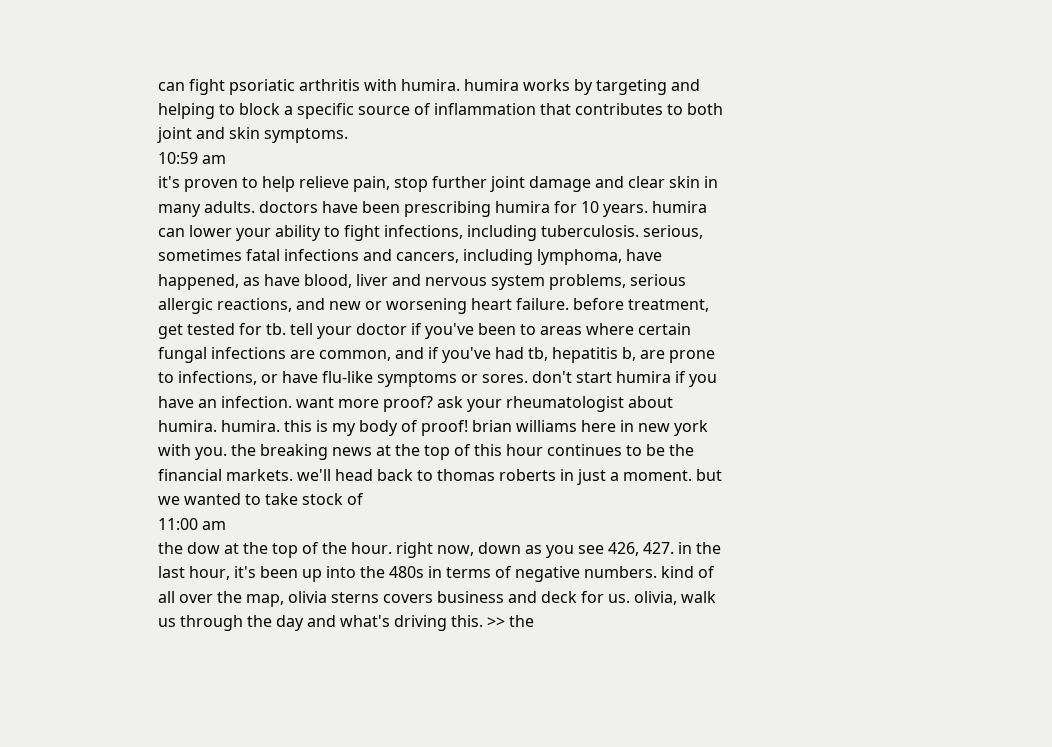can fight psoriatic arthritis with humira. humira works by targeting and helping to block a specific source of inflammation that contributes to both joint and skin symptoms.
10:59 am
it's proven to help relieve pain, stop further joint damage and clear skin in many adults. doctors have been prescribing humira for 10 years. humira can lower your ability to fight infections, including tuberculosis. serious, sometimes fatal infections and cancers, including lymphoma, have happened, as have blood, liver and nervous system problems, serious allergic reactions, and new or worsening heart failure. before treatment, get tested for tb. tell your doctor if you've been to areas where certain fungal infections are common, and if you've had tb, hepatitis b, are prone to infections, or have flu-like symptoms or sores. don't start humira if you have an infection. want more proof? ask your rheumatologist about humira. humira. this is my body of proof! brian williams here in new york with you. the breaking news at the top of this hour continues to be the financial markets. we'll head back to thomas roberts in just a moment. but we wanted to take stock of
11:00 am
the dow at the top of the hour. right now, down as you see 426, 427. in the last hour, it's been up into the 480s in terms of negative numbers. kind of all over the map, olivia sterns covers business and deck for us. olivia, walk us through the day and what's driving this. >> the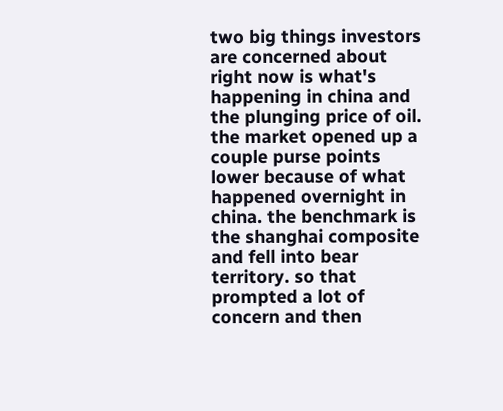two big things investors are concerned about right now is what's happening in china and the plunging price of oil. the market opened up a couple purse points lower because of what happened overnight in china. the benchmark is the shanghai composite and fell into bear territory. so that prompted a lot of concern and then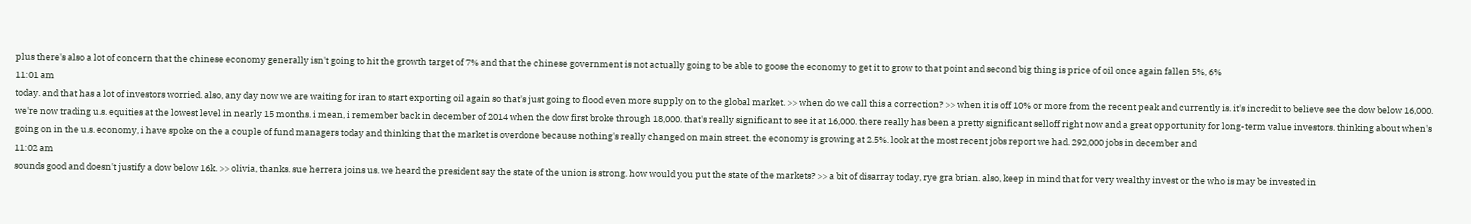plus there's also a lot of concern that the chinese economy generally isn't going to hit the growth target of 7% and that the chinese government is not actually going to be able to goose the economy to get it to grow to that point and second big thing is price of oil once again fallen 5%, 6%
11:01 am
today. and that has a lot of investors worried. also, any day now we are waiting for iran to start exporting oil again so that's just going to flood even more supply on to the global market. >> when do we call this a correction? >> when it is off 10% or more from the recent peak and currently is. it's incredit to believe see the dow below 16,000. we're now trading u.s. equities at the lowest level in nearly 15 months. i mean, i remember back in december of 2014 when the dow first broke through 18,000. that's really significant to see it at 16,000. there really has been a pretty significant selloff right now and a great opportunity for long-term value investors. thinking about when's going on in the u.s. economy, i have spoke on the a couple of fund managers today and thinking that the market is overdone because nothing's really changed on main street. the economy is growing at 2.5%. look at the most recent jobs report we had. 292,000 jobs in december and
11:02 am
sounds good and doesn't justify a dow below 16k. >> olivia, thanks. sue herrera joins us. we heard the president say the state of the union is strong. how would you put the state of the markets? >> a bit of disarray today, rye gra brian. also, keep in mind that for very wealthy invest or the who is may be invested in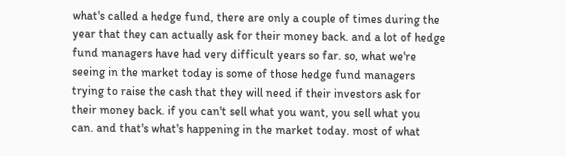what's called a hedge fund, there are only a couple of times during the year that they can actually ask for their money back. and a lot of hedge fund managers have had very difficult years so far. so, what we're seeing in the market today is some of those hedge fund managers trying to raise the cash that they will need if their investors ask for their money back. if you can't sell what you want, you sell what you can. and that's what's happening in the market today. most of what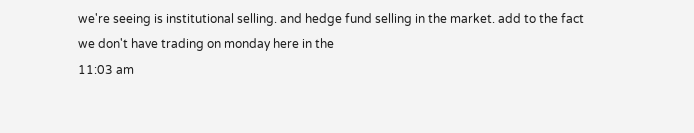we're seeing is institutional selling. and hedge fund selling in the market. add to the fact we don't have trading on monday here in the
11:03 am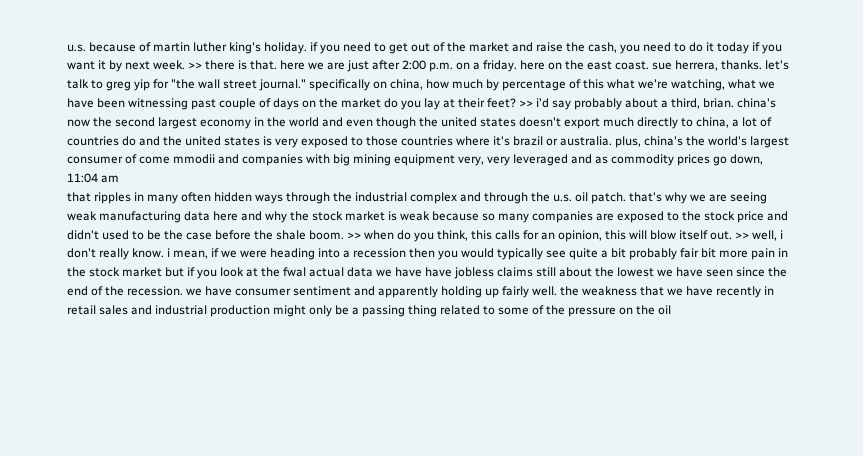u.s. because of martin luther king's holiday. if you need to get out of the market and raise the cash, you need to do it today if you want it by next week. >> there is that. here we are just after 2:00 p.m. on a friday. here on the east coast. sue herrera, thanks. let's talk to greg yip for "the wall street journal." specifically on china, how much by percentage of this what we're watching, what we have been witnessing past couple of days on the market do you lay at their feet? >> i'd say probably about a third, brian. china's now the second largest economy in the world and even though the united states doesn't export much directly to china, a lot of countries do and the united states is very exposed to those countries where it's brazil or australia. plus, china's the world's largest consumer of come mmodii and companies with big mining equipment very, very leveraged and as commodity prices go down,
11:04 am
that ripples in many often hidden ways through the industrial complex and through the u.s. oil patch. that's why we are seeing weak manufacturing data here and why the stock market is weak because so many companies are exposed to the stock price and didn't used to be the case before the shale boom. >> when do you think, this calls for an opinion, this will blow itself out. >> well, i don't really know. i mean, if we were heading into a recession then you would typically see quite a bit probably fair bit more pain in the stock market but if you look at the fwal actual data we have have jobless claims still about the lowest we have seen since the end of the recession. we have consumer sentiment and apparently holding up fairly well. the weakness that we have recently in retail sales and industrial production might only be a passing thing related to some of the pressure on the oil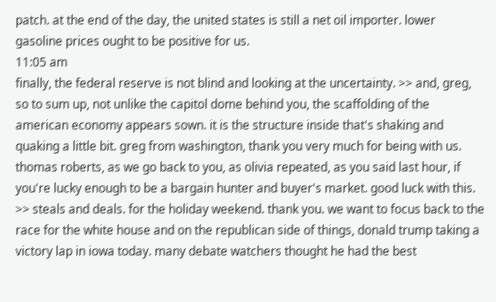patch. at the end of the day, the united states is still a net oil importer. lower gasoline prices ought to be positive for us.
11:05 am
finally, the federal reserve is not blind and looking at the uncertainty. >> and, greg, so to sum up, not unlike the capitol dome behind you, the scaffolding of the american economy appears sown. it is the structure inside that's shaking and quaking a little bit. greg from washington, thank you very much for being with us. thomas roberts, as we go back to you, as olivia repeated, as you said last hour, if you're lucky enough to be a bargain hunter and buyer's market. good luck with this. >> steals and deals. for the holiday weekend. thank you. we want to focus back to the race for the white house and on the republican side of things, donald trump taking a victory lap in iowa today. many debate watchers thought he had the best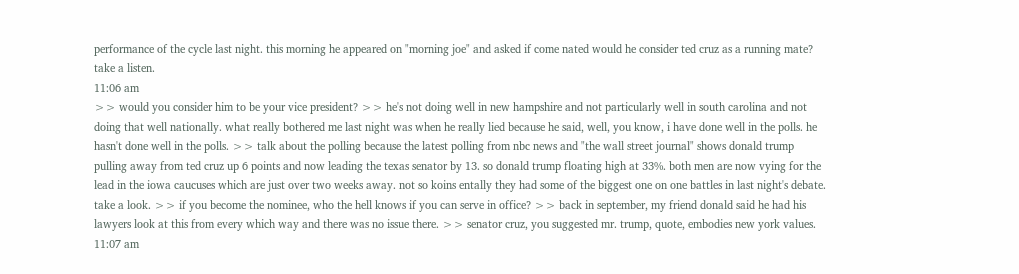performance of the cycle last night. this morning he appeared on "morning joe" and asked if come nated would he consider ted cruz as a running mate? take a listen.
11:06 am
>> would you consider him to be your vice president? >> he's not doing well in new hampshire and not particularly well in south carolina and not doing that well nationally. what really bothered me last night was when he really lied because he said, well, you know, i have done well in the polls. he hasn't done well in the polls. >> talk about the polling because the latest polling from nbc news and "the wall street journal" shows donald trump pulling away from ted cruz up 6 points and now leading the texas senator by 13. so donald trump floating high at 33%. both men are now vying for the lead in the iowa caucuses which are just over two weeks away. not so koins entally they had some of the biggest one on one battles in last night's debate. take a look. >> if you become the nominee, who the hell knows if you can serve in office? >> back in september, my friend donald said he had his lawyers look at this from every which way and there was no issue there. >> senator cruz, you suggested mr. trump, quote, embodies new york values.
11:07 am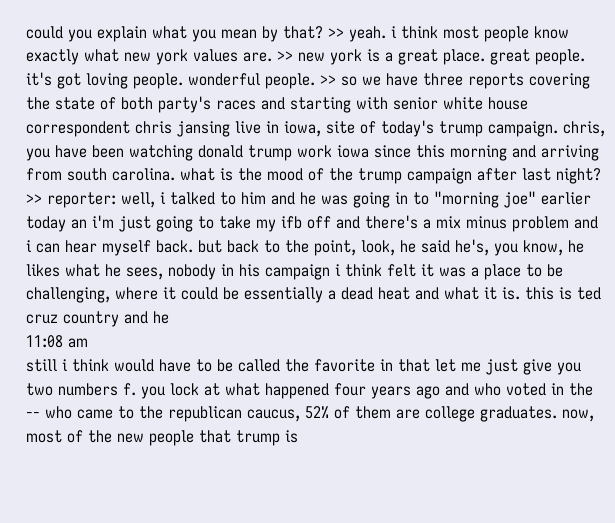could you explain what you mean by that? >> yeah. i think most people know exactly what new york values are. >> new york is a great place. great people. it's got loving people. wonderful people. >> so we have three reports covering the state of both party's races and starting with senior white house correspondent chris jansing live in iowa, site of today's trump campaign. chris, you have been watching donald trump work iowa since this morning and arriving from south carolina. what is the mood of the trump campaign after last night? >> reporter: well, i talked to him and he was going in to "morning joe" earlier today an i'm just going to take my ifb off and there's a mix minus problem and i can hear myself back. but back to the point, look, he said he's, you know, he likes what he sees, nobody in his campaign i think felt it was a place to be challenging, where it could be essentially a dead heat and what it is. this is ted cruz country and he
11:08 am
still i think would have to be called the favorite in that let me just give you two numbers f. you lock at what happened four years ago and who voted in the -- who came to the republican caucus, 52% of them are college graduates. now, most of the new people that trump is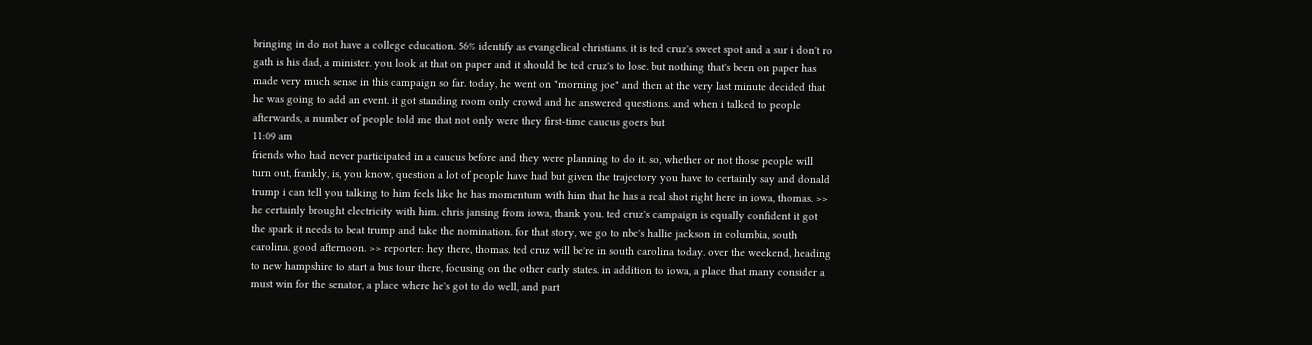bringing in do not have a college education. 56% identify as evangelical christians. it is ted cruz's sweet spot and a sur i don't ro gath is his dad, a minister. you look at that on paper and it should be ted cruz's to lose. but nothing that's been on paper has made very much sense in this campaign so far. today, he went on "morning joe" and then at the very last minute decided that he was going to add an event. it got standing room only crowd and he answered questions. and when i talked to people afterwards, a number of people told me that not only were they first-time caucus goers but
11:09 am
friends who had never participated in a caucus before and they were planning to do it. so, whether or not those people will turn out, frankly, is, you know, question a lot of people have had but given the trajectory you have to certainly say and donald trump i can tell you talking to him feels like he has momentum with him that he has a real shot right here in iowa, thomas. >> he certainly brought electricity with him. chris jansing from iowa, thank you. ted cruz's campaign is equally confident it got the spark it needs to beat trump and take the nomination. for that story, we go to nbc's hallie jackson in columbia, south carolina. good afternoon. >> reporter: hey there, thomas. ted cruz will be're in south carolina today. over the weekend, heading to new hampshire to start a bus tour there, focusing on the other early states. in addition to iowa, a place that many consider a must win for the senator, a place where he's got to do well, and part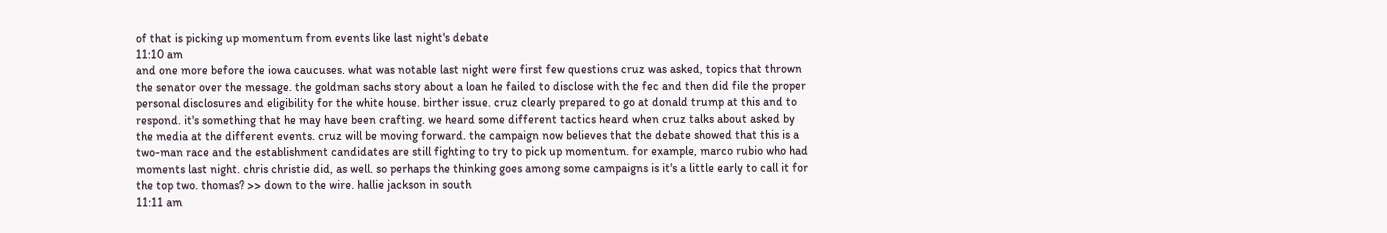of that is picking up momentum from events like last night's debate
11:10 am
and one more before the iowa caucuses. what was notable last night were first few questions cruz was asked, topics that thrown the senator over the message. the goldman sachs story about a loan he failed to disclose with the fec and then did file the proper personal disclosures and eligibility for the white house. birther issue. cruz clearly prepared to go at donald trump at this and to respond. it's something that he may have been crafting. we heard some different tactics heard when cruz talks about asked by the media at the different events. cruz will be moving forward. the campaign now believes that the debate showed that this is a two-man race and the establishment candidates are still fighting to try to pick up momentum. for example, marco rubio who had moments last night. chris christie did, as well. so perhaps the thinking goes among some campaigns is it's a little early to call it for the top two. thomas? >> down to the wire. hallie jackson in south
11:11 am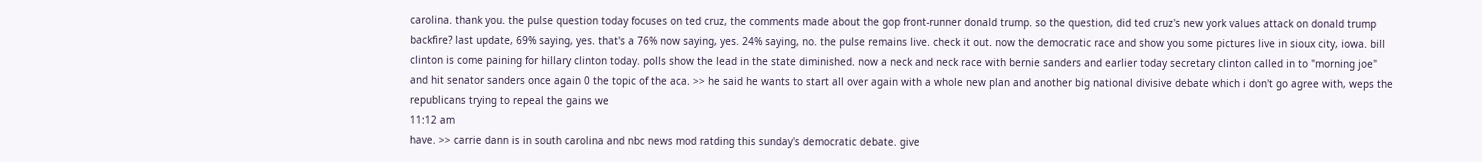carolina. thank you. the pulse question today focuses on ted cruz, the comments made about the gop front-runner donald trump. so the question, did ted cruz's new york values attack on donald trump backfire? last update, 69% saying, yes. that's a 76% now saying, yes. 24% saying, no. the pulse remains live. check it out. now the democratic race and show you some pictures live in sioux city, iowa. bill clinton is come paining for hillary clinton today. polls show the lead in the state diminished. now a neck and neck race with bernie sanders and earlier today secretary clinton called in to "morning joe" and hit senator sanders once again 0 the topic of the aca. >> he said he wants to start all over again with a whole new plan and another big national divisive debate which i don't go agree with, weps the republicans trying to repeal the gains we
11:12 am
have. >> carrie dann is in south carolina and nbc news mod ratding this sunday's democratic debate. give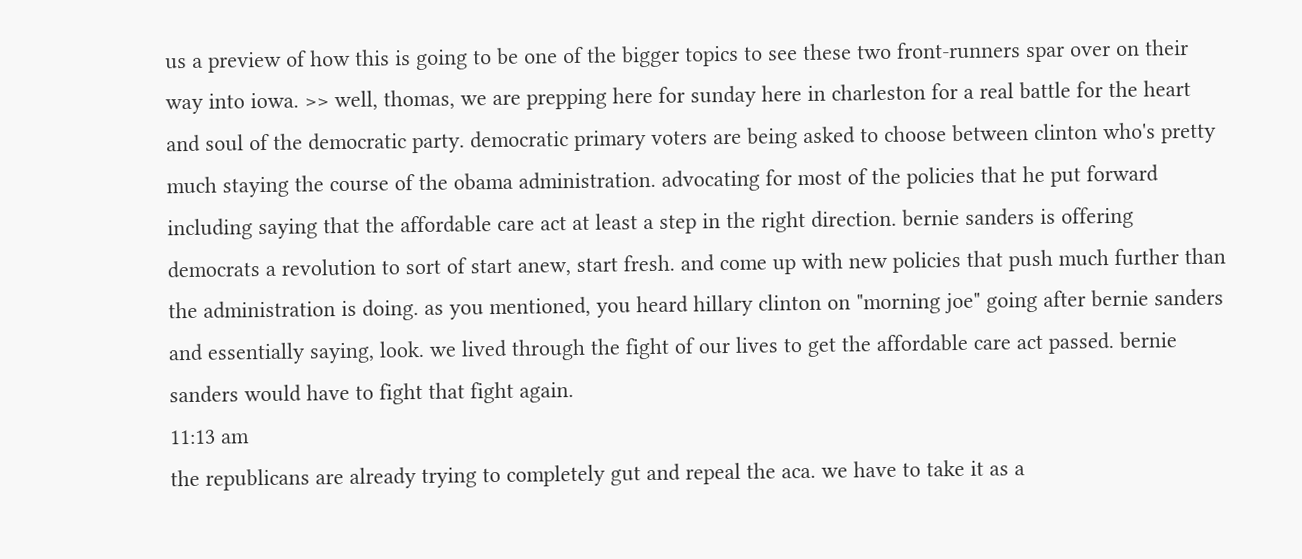us a preview of how this is going to be one of the bigger topics to see these two front-runners spar over on their way into iowa. >> well, thomas, we are prepping here for sunday here in charleston for a real battle for the heart and soul of the democratic party. democratic primary voters are being asked to choose between clinton who's pretty much staying the course of the obama administration. advocating for most of the policies that he put forward including saying that the affordable care act at least a step in the right direction. bernie sanders is offering democrats a revolution to sort of start anew, start fresh. and come up with new policies that push much further than the administration is doing. as you mentioned, you heard hillary clinton on "morning joe" going after bernie sanders and essentially saying, look. we lived through the fight of our lives to get the affordable care act passed. bernie sanders would have to fight that fight again.
11:13 am
the republicans are already trying to completely gut and repeal the aca. we have to take it as a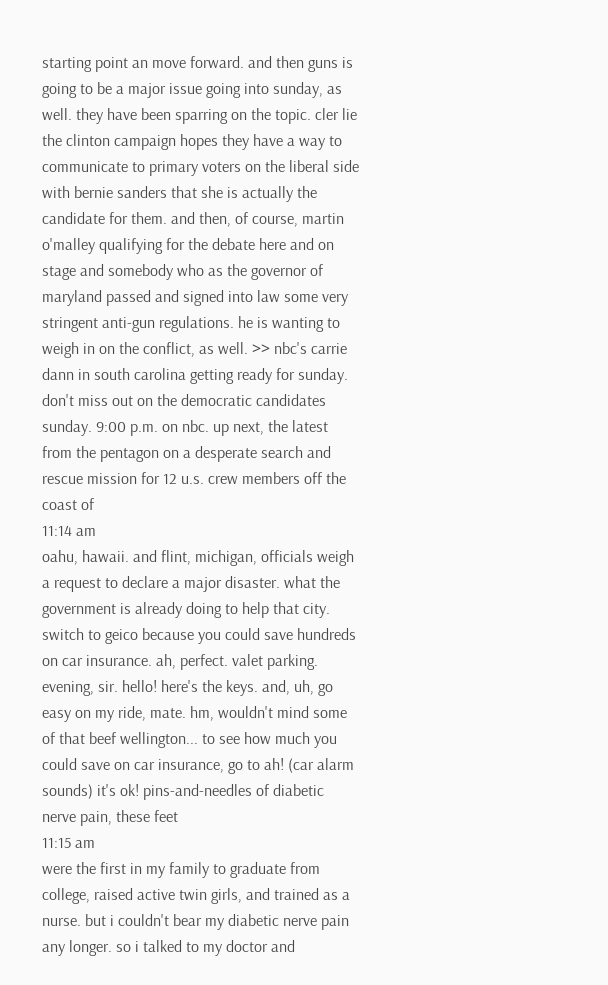starting point an move forward. and then guns is going to be a major issue going into sunday, as well. they have been sparring on the topic. cler lie the clinton campaign hopes they have a way to communicate to primary voters on the liberal side with bernie sanders that she is actually the candidate for them. and then, of course, martin o'malley qualifying for the debate here and on stage and somebody who as the governor of maryland passed and signed into law some very stringent anti-gun regulations. he is wanting to weigh in on the conflict, as well. >> nbc's carrie dann in south carolina getting ready for sunday. don't miss out on the democratic candidates sunday. 9:00 p.m. on nbc. up next, the latest from the pentagon on a desperate search and rescue mission for 12 u.s. crew members off the coast of
11:14 am
oahu, hawaii. and flint, michigan, officials weigh a request to declare a major disaster. what the government is already doing to help that city. switch to geico because you could save hundreds on car insurance. ah, perfect. valet parking. evening, sir. hello! here's the keys. and, uh, go easy on my ride, mate. hm, wouldn't mind some of that beef wellington... to see how much you could save on car insurance, go to ah! (car alarm sounds) it's ok! pins-and-needles of diabetic nerve pain, these feet
11:15 am
were the first in my family to graduate from college, raised active twin girls, and trained as a nurse. but i couldn't bear my diabetic nerve pain any longer. so i talked to my doctor and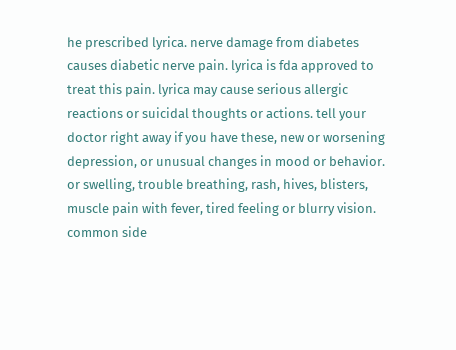he prescribed lyrica. nerve damage from diabetes causes diabetic nerve pain. lyrica is fda approved to treat this pain. lyrica may cause serious allergic reactions or suicidal thoughts or actions. tell your doctor right away if you have these, new or worsening depression, or unusual changes in mood or behavior. or swelling, trouble breathing, rash, hives, blisters, muscle pain with fever, tired feeling or blurry vision. common side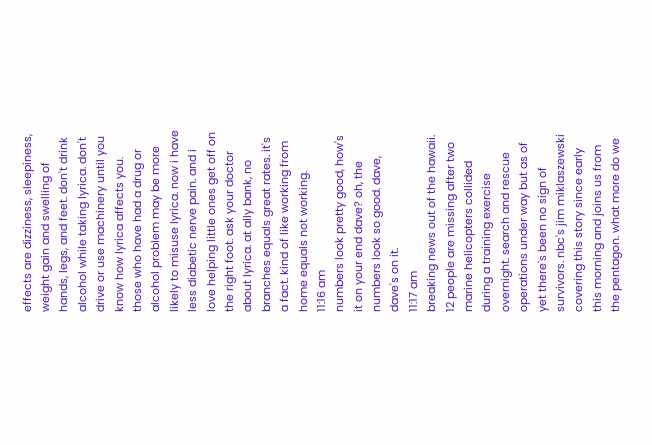effects are dizziness, sleepiness, weight gain and swelling of hands, legs, and feet. don't drink alcohol while taking lyrica. don't drive or use machinery until you know how lyrica affects you. those who have had a drug or alcohol problem may be more likely to misuse lyrica. now i have less diabetic nerve pain. and i love helping little ones get off on the right foot. ask your doctor about lyrica. at ally bank, no branches equals great rates. it's a fact. kind of like working from home equals not working.
11:16 am
numbers look pretty good, how's it on your end dave? oh, the numbers look so good. dave, dave's on it.
11:17 am
breaking news out of the hawaii. 12 people are missing after two marine helicopters collided during a training exercise overnight. search and rescue operations under way but as of yet there's been no sign of survivors. nbc's jim miklaszewski covering this story since early this morning and joins us from the pentagon. what more do we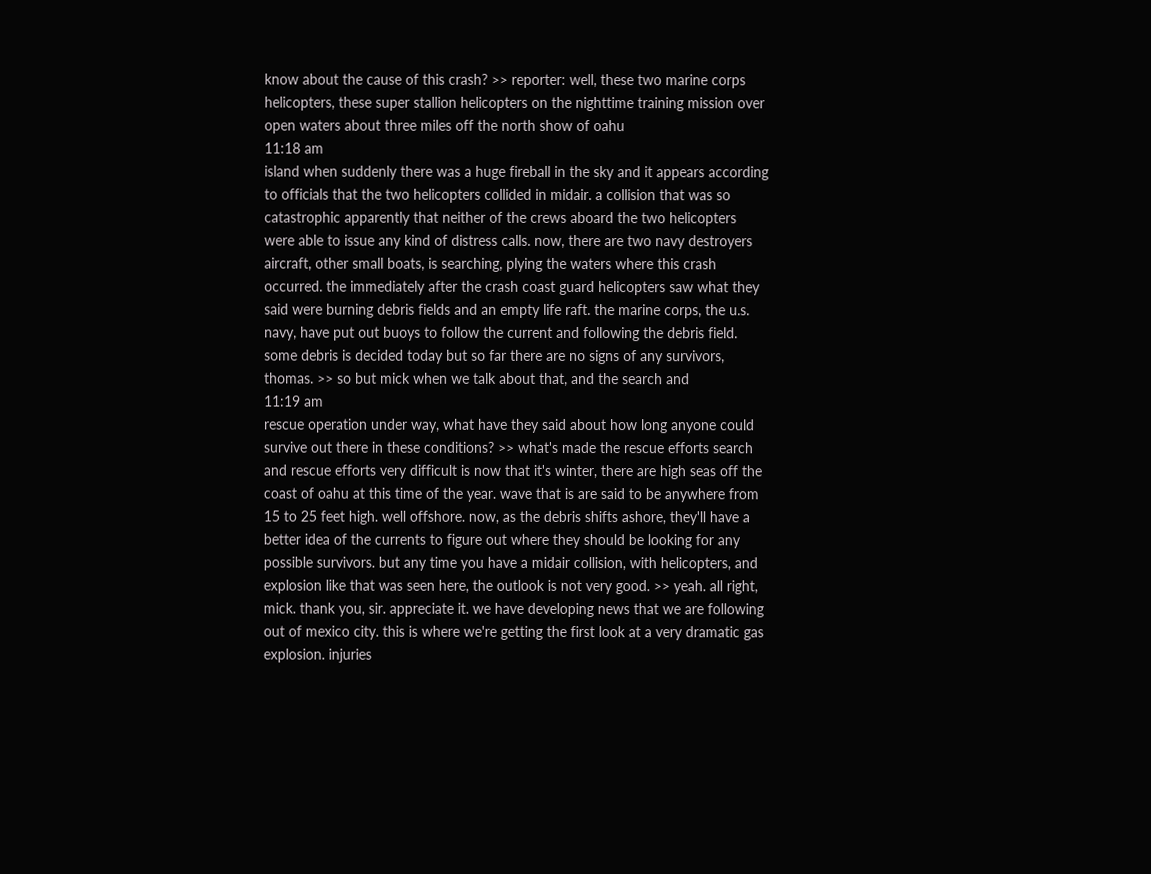know about the cause of this crash? >> reporter: well, these two marine corps helicopters, these super stallion helicopters on the nighttime training mission over open waters about three miles off the north show of oahu
11:18 am
island when suddenly there was a huge fireball in the sky and it appears according to officials that the two helicopters collided in midair. a collision that was so catastrophic apparently that neither of the crews aboard the two helicopters were able to issue any kind of distress calls. now, there are two navy destroyers aircraft, other small boats, is searching, plying the waters where this crash occurred. the immediately after the crash coast guard helicopters saw what they said were burning debris fields and an empty life raft. the marine corps, the u.s. navy, have put out buoys to follow the current and following the debris field. some debris is decided today but so far there are no signs of any survivors, thomas. >> so but mick when we talk about that, and the search and
11:19 am
rescue operation under way, what have they said about how long anyone could survive out there in these conditions? >> what's made the rescue efforts search and rescue efforts very difficult is now that it's winter, there are high seas off the coast of oahu at this time of the year. wave that is are said to be anywhere from 15 to 25 feet high. well offshore. now, as the debris shifts ashore, they'll have a better idea of the currents to figure out where they should be looking for any possible survivors. but any time you have a midair collision, with helicopters, and explosion like that was seen here, the outlook is not very good. >> yeah. all right, mick. thank you, sir. appreciate it. we have developing news that we are following out of mexico city. this is where we're getting the first look at a very dramatic gas explosion. injuries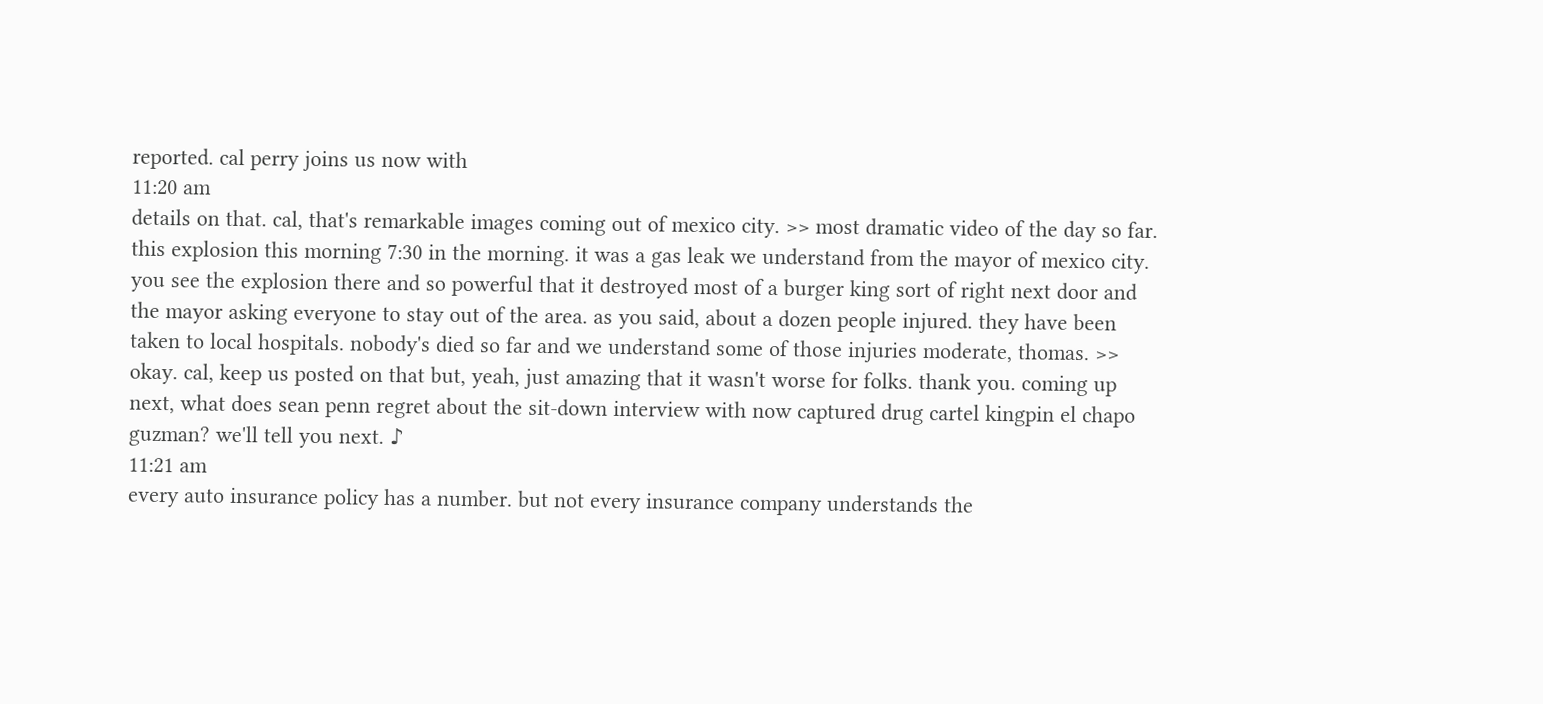reported. cal perry joins us now with
11:20 am
details on that. cal, that's remarkable images coming out of mexico city. >> most dramatic video of the day so far. this explosion this morning 7:30 in the morning. it was a gas leak we understand from the mayor of mexico city. you see the explosion there and so powerful that it destroyed most of a burger king sort of right next door and the mayor asking everyone to stay out of the area. as you said, about a dozen people injured. they have been taken to local hospitals. nobody's died so far and we understand some of those injuries moderate, thomas. >> okay. cal, keep us posted on that but, yeah, just amazing that it wasn't worse for folks. thank you. coming up next, what does sean penn regret about the sit-down interview with now captured drug cartel kingpin el chapo guzman? we'll tell you next. ♪
11:21 am
every auto insurance policy has a number. but not every insurance company understands the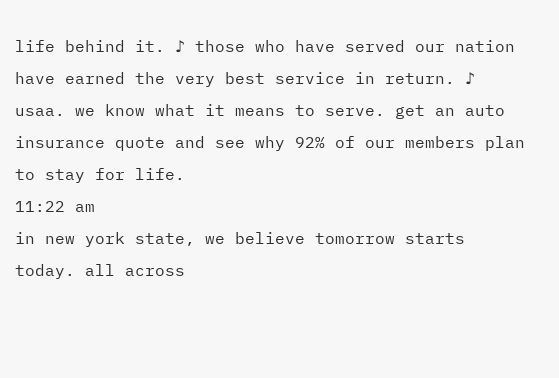life behind it. ♪ those who have served our nation have earned the very best service in return. ♪ usaa. we know what it means to serve. get an auto insurance quote and see why 92% of our members plan to stay for life.
11:22 am
in new york state, we believe tomorrow starts today. all across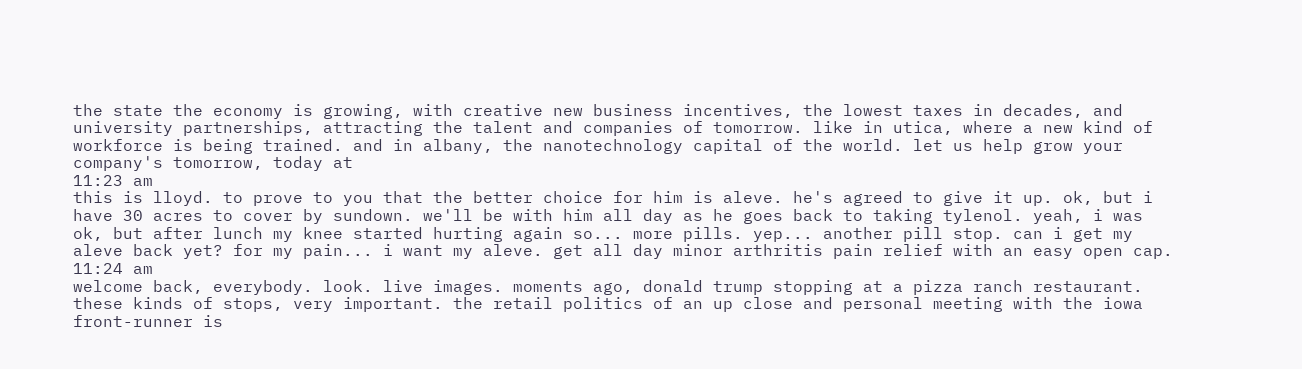the state the economy is growing, with creative new business incentives, the lowest taxes in decades, and university partnerships, attracting the talent and companies of tomorrow. like in utica, where a new kind of workforce is being trained. and in albany, the nanotechnology capital of the world. let us help grow your company's tomorrow, today at
11:23 am
this is lloyd. to prove to you that the better choice for him is aleve. he's agreed to give it up. ok, but i have 30 acres to cover by sundown. we'll be with him all day as he goes back to taking tylenol. yeah, i was ok, but after lunch my knee started hurting again so... more pills. yep... another pill stop. can i get my aleve back yet? for my pain... i want my aleve. get all day minor arthritis pain relief with an easy open cap.
11:24 am
welcome back, everybody. look. live images. moments ago, donald trump stopping at a pizza ranch restaurant. these kinds of stops, very important. the retail politics of an up close and personal meeting with the iowa front-runner is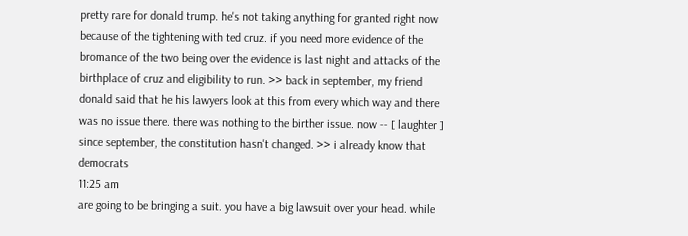pretty rare for donald trump. he's not taking anything for granted right now because of the tightening with ted cruz. if you need more evidence of the bromance of the two being over the evidence is last night and attacks of the birthplace of cruz and eligibility to run. >> back in september, my friend donald said that he his lawyers look at this from every which way and there was no issue there. there was nothing to the birther issue. now -- [ laughter ] since september, the constitution hasn't changed. >> i already know that democrats
11:25 am
are going to be bringing a suit. you have a big lawsuit over your head. while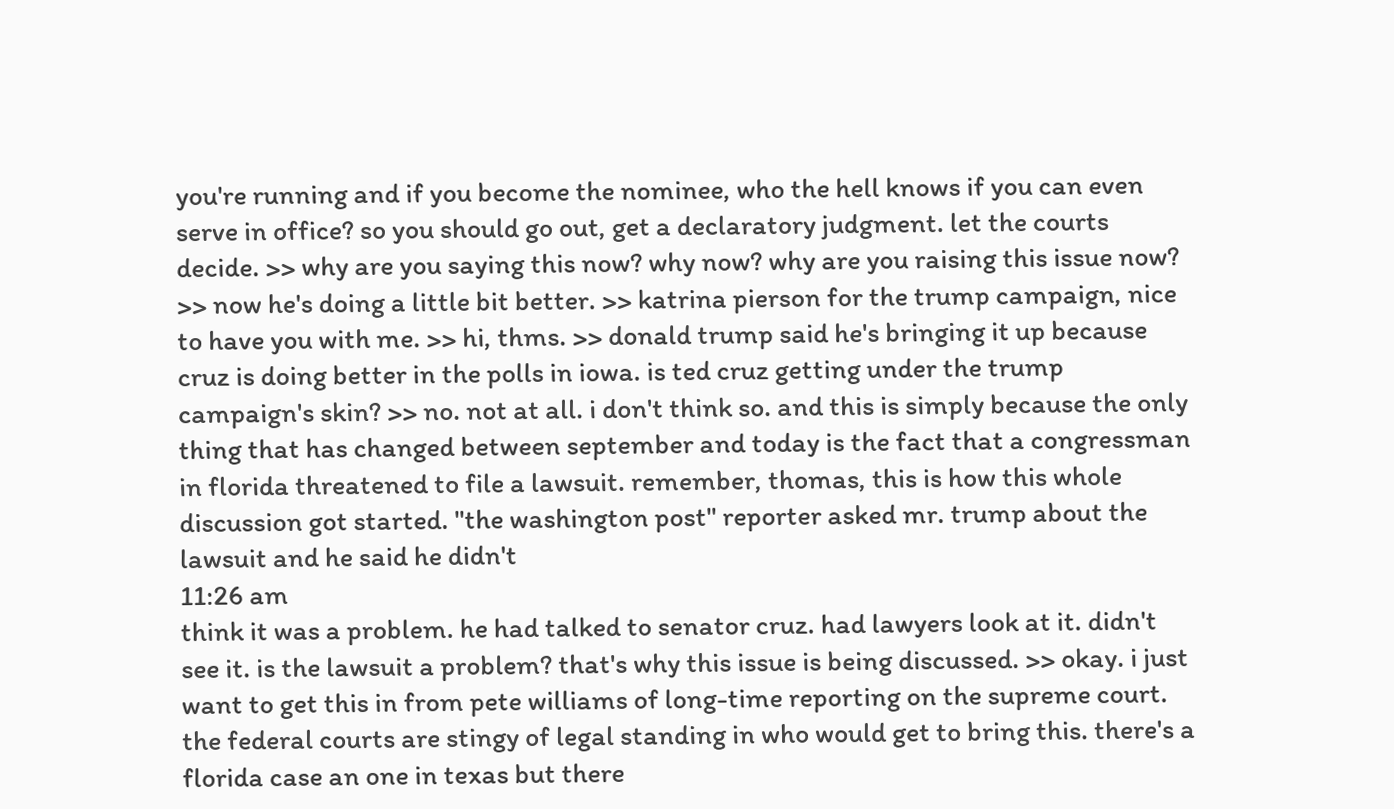you're running and if you become the nominee, who the hell knows if you can even serve in office? so you should go out, get a declaratory judgment. let the courts decide. >> why are you saying this now? why now? why are you raising this issue now? >> now he's doing a little bit better. >> katrina pierson for the trump campaign, nice to have you with me. >> hi, thms. >> donald trump said he's bringing it up because cruz is doing better in the polls in iowa. is ted cruz getting under the trump campaign's skin? >> no. not at all. i don't think so. and this is simply because the only thing that has changed between september and today is the fact that a congressman in florida threatened to file a lawsuit. remember, thomas, this is how this whole discussion got started. "the washington post" reporter asked mr. trump about the lawsuit and he said he didn't
11:26 am
think it was a problem. he had talked to senator cruz. had lawyers look at it. didn't see it. is the lawsuit a problem? that's why this issue is being discussed. >> okay. i just want to get this in from pete williams of long-time reporting on the supreme court. the federal courts are stingy of legal standing in who would get to bring this. there's a florida case an one in texas but there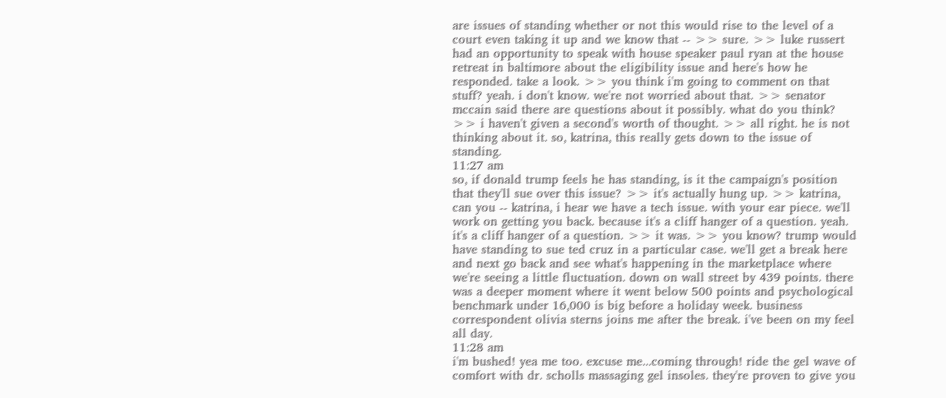are issues of standing whether or not this would rise to the level of a court even taking it up and we know that -- >> sure. >> luke russert had an opportunity to speak with house speaker paul ryan at the house retreat in baltimore about the eligibility issue and here's how he responded. take a look. >> you think i'm going to comment on that stuff? yeah. i don't know. we're not worried about that. >> senator mccain said there are questions about it possibly. what do you think? >> i haven't given a second's worth of thought. >> all right. he is not thinking about it. so, katrina, this really gets down to the issue of standing.
11:27 am
so, if donald trump feels he has standing, is it the campaign's position that they'll sue over this issue? >> it's actually hung up. >> katrina, can you -- katrina, i hear we have a tech issue. with your ear piece. we'll work on getting you back. because it's a cliff hanger of a question. yeah. it's a cliff hanger of a question. >> it was. >> you know? trump would have standing to sue ted cruz in a particular case. we'll get a break here and next go back and see what's happening in the marketplace where we're seeing a little fluctuation. down on wall street by 439 points. there was a deeper moment where it went below 500 points and psychological benchmark under 16,000 is big before a holiday week. business correspondent olivia sterns joins me after the break. i've been on my feel all day.
11:28 am
i'm bushed! yea me too. excuse me...coming through! ride the gel wave of comfort with dr. scholls massaging gel insoles. they're proven to give you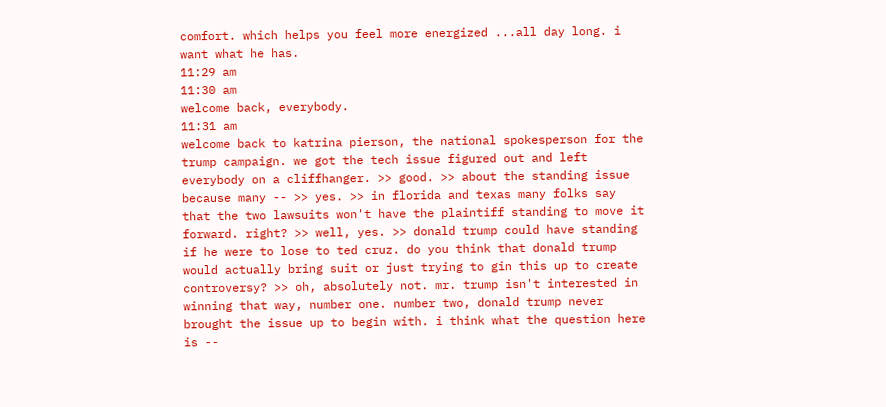comfort. which helps you feel more energized ...all day long. i want what he has.
11:29 am
11:30 am
welcome back, everybody.
11:31 am
welcome back to katrina pierson, the national spokesperson for the trump campaign. we got the tech issue figured out and left everybody on a cliffhanger. >> good. >> about the standing issue because many -- >> yes. >> in florida and texas many folks say that the two lawsuits won't have the plaintiff standing to move it forward. right? >> well, yes. >> donald trump could have standing if he were to lose to ted cruz. do you think that donald trump would actually bring suit or just trying to gin this up to create controversy? >> oh, absolutely not. mr. trump isn't interested in winning that way, number one. number two, donald trump never brought the issue up to begin with. i think what the question here is --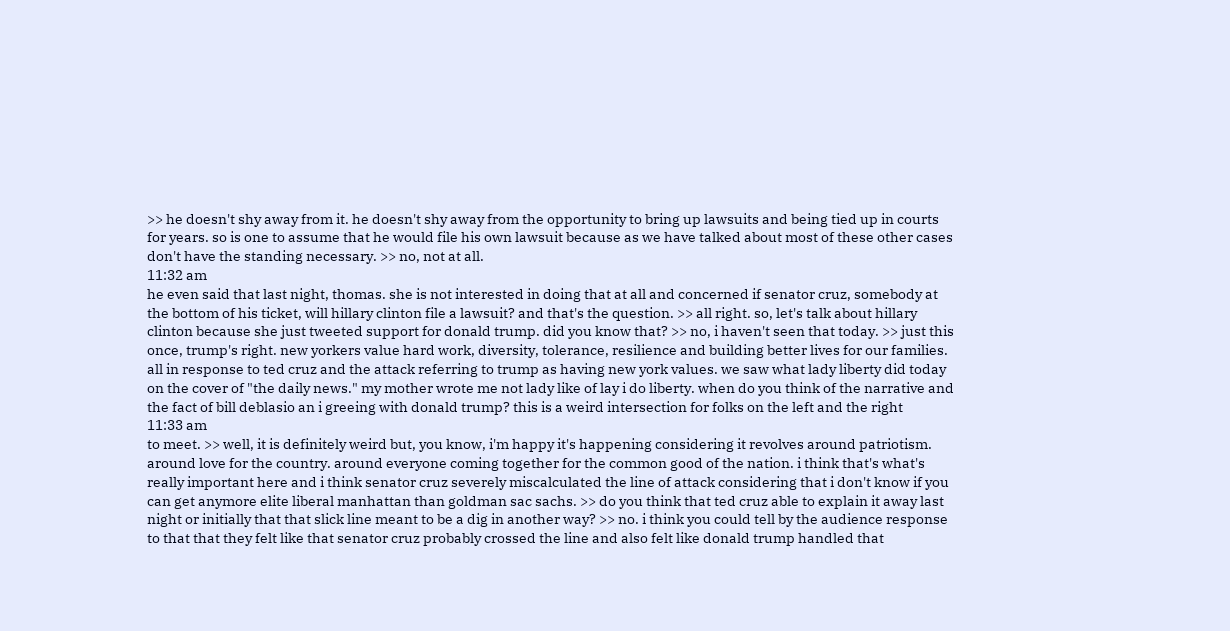>> he doesn't shy away from it. he doesn't shy away from the opportunity to bring up lawsuits and being tied up in courts for years. so is one to assume that he would file his own lawsuit because as we have talked about most of these other cases don't have the standing necessary. >> no, not at all.
11:32 am
he even said that last night, thomas. she is not interested in doing that at all and concerned if senator cruz, somebody at the bottom of his ticket, will hillary clinton file a lawsuit? and that's the question. >> all right. so, let's talk about hillary clinton because she just tweeted support for donald trump. did you know that? >> no, i haven't seen that today. >> just this once, trump's right. new yorkers value hard work, diversity, tolerance, resilience and building better lives for our families. all in response to ted cruz and the attack referring to trump as having new york values. we saw what lady liberty did today on the cover of "the daily news." my mother wrote me not lady like of lay i do liberty. when do you think of the narrative and the fact of bill deblasio an i greeing with donald trump? this is a weird intersection for folks on the left and the right
11:33 am
to meet. >> well, it is definitely weird but, you know, i'm happy it's happening considering it revolves around patriotism. around love for the country. around everyone coming together for the common good of the nation. i think that's what's really important here and i think senator cruz severely miscalculated the line of attack considering that i don't know if you can get anymore elite liberal manhattan than goldman sac sachs. >> do you think that ted cruz able to explain it away last night or initially that that slick line meant to be a dig in another way? >> no. i think you could tell by the audience response to that that they felt like that senator cruz probably crossed the line and also felt like donald trump handled that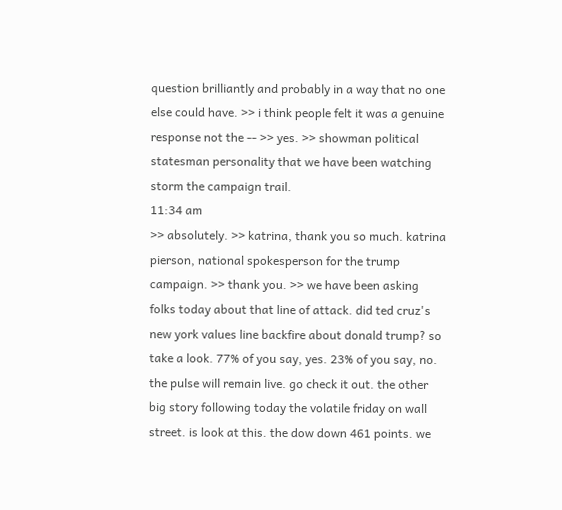question brilliantly and probably in a way that no one else could have. >> i think people felt it was a genuine response not the -- >> yes. >> showman political statesman personality that we have been watching storm the campaign trail.
11:34 am
>> absolutely. >> katrina, thank you so much. katrina pierson, national spokesperson for the trump campaign. >> thank you. >> we have been asking folks today about that line of attack. did ted cruz's new york values line backfire about donald trump? so take a look. 77% of you say, yes. 23% of you say, no. the pulse will remain live. go check it out. the other big story following today the volatile friday on wall street. is look at this. the dow down 461 points. we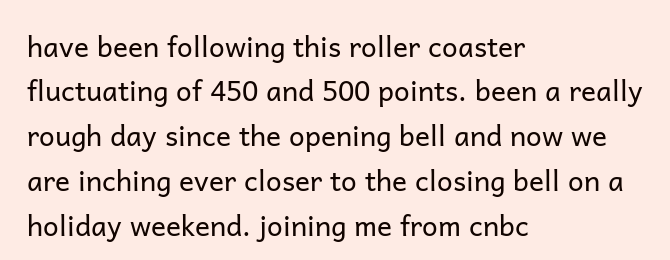have been following this roller coaster fluctuating of 450 and 500 points. been a really rough day since the opening bell and now we are inching ever closer to the closing bell on a holiday weekend. joining me from cnbc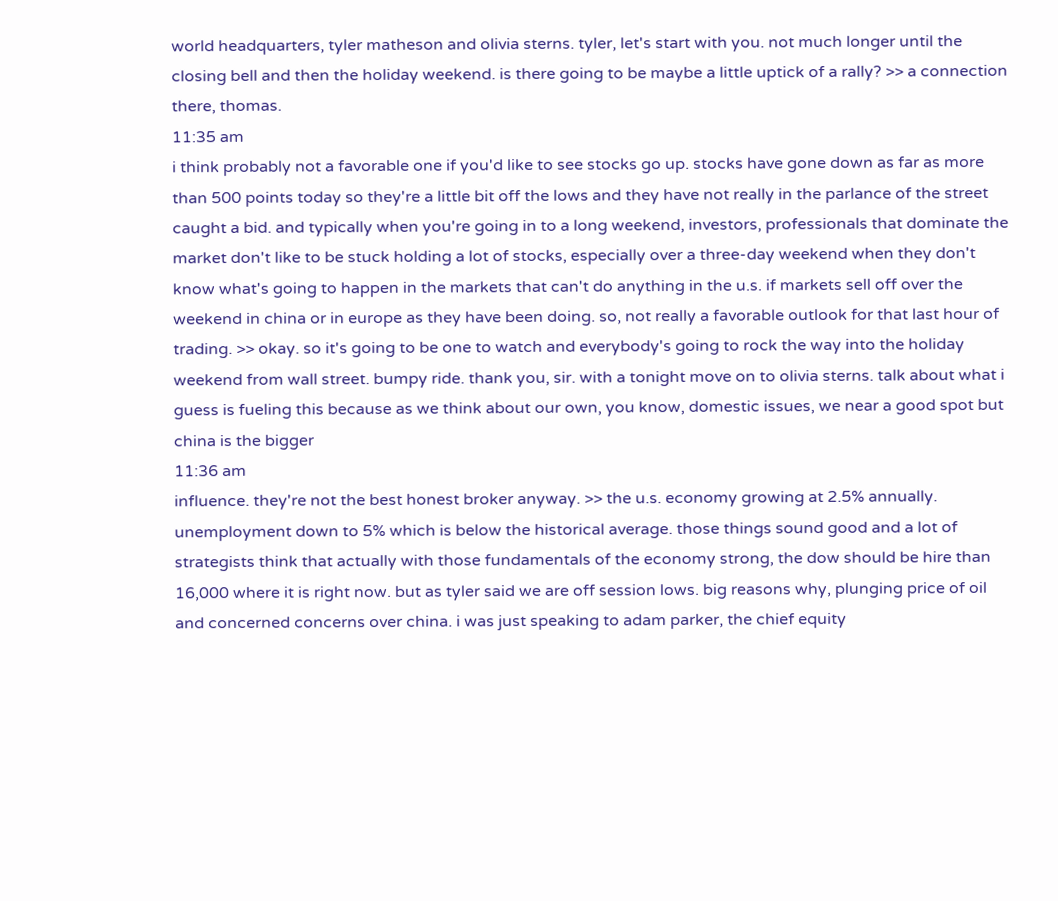world headquarters, tyler matheson and olivia sterns. tyler, let's start with you. not much longer until the closing bell and then the holiday weekend. is there going to be maybe a little uptick of a rally? >> a connection there, thomas.
11:35 am
i think probably not a favorable one if you'd like to see stocks go up. stocks have gone down as far as more than 500 points today so they're a little bit off the lows and they have not really in the parlance of the street caught a bid. and typically when you're going in to a long weekend, investors, professionals that dominate the market don't like to be stuck holding a lot of stocks, especially over a three-day weekend when they don't know what's going to happen in the markets that can't do anything in the u.s. if markets sell off over the weekend in china or in europe as they have been doing. so, not really a favorable outlook for that last hour of trading. >> okay. so it's going to be one to watch and everybody's going to rock the way into the holiday weekend from wall street. bumpy ride. thank you, sir. with a tonight move on to olivia sterns. talk about what i guess is fueling this because as we think about our own, you know, domestic issues, we near a good spot but china is the bigger
11:36 am
influence. they're not the best honest broker anyway. >> the u.s. economy growing at 2.5% annually. unemployment down to 5% which is below the historical average. those things sound good and a lot of strategists think that actually with those fundamentals of the economy strong, the dow should be hire than 16,000 where it is right now. but as tyler said we are off session lows. big reasons why, plunging price of oil and concerned concerns over china. i was just speaking to adam parker, the chief equity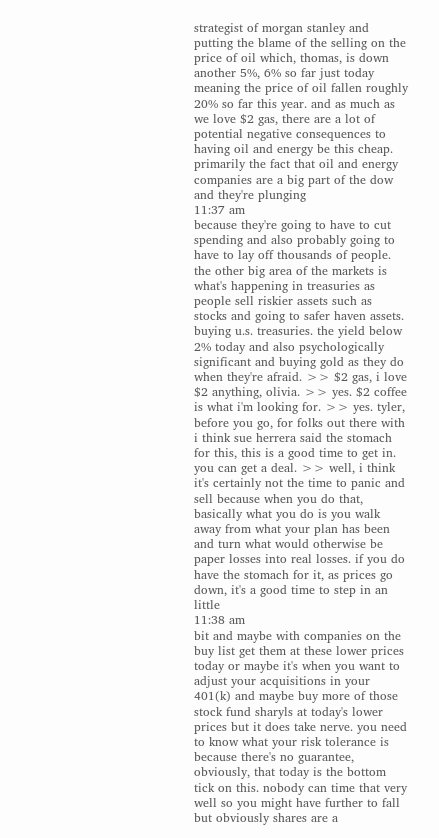strategist of morgan stanley and putting the blame of the selling on the price of oil which, thomas, is down another 5%, 6% so far just today meaning the price of oil fallen roughly 20% so far this year. and as much as we love $2 gas, there are a lot of potential negative consequences to having oil and energy be this cheap. primarily the fact that oil and energy companies are a big part of the dow and they're plunging
11:37 am
because they're going to have to cut spending and also probably going to have to lay off thousands of people. the other big area of the markets is what's happening in treasuries as people sell riskier assets such as stocks and going to safer haven assets. buying u.s. treasuries. the yield below 2% today and also psychologically significant and buying gold as they do when they're afraid. >> $2 gas, i love $2 anything, olivia. >> yes. $2 coffee is what i'm looking for. >> yes. tyler, before you go, for folks out there with i think sue herrera said the stomach for this, this is a good time to get in. you can get a deal. >> well, i think it's certainly not the time to panic and sell because when you do that, basically what you do is you walk away from what your plan has been and turn what would otherwise be paper losses into real losses. if you do have the stomach for it, as prices go down, it's a good time to step in an little
11:38 am
bit and maybe with companies on the buy list get them at these lower prices today or maybe it's when you want to adjust your acquisitions in your 401(k) and maybe buy more of those stock fund sharyls at today's lower prices but it does take nerve. you need to know what your risk tolerance is because there's no guarantee, obviously, that today is the bottom tick on this. nobody can time that very well so you might have further to fall but obviously shares are a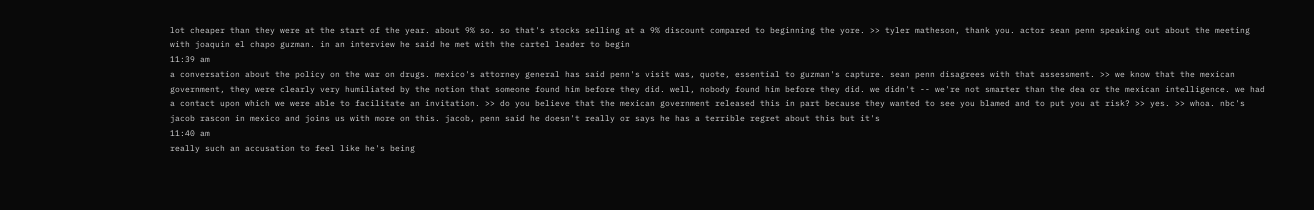lot cheaper than they were at the start of the year. about 9% so. so that's stocks selling at a 9% discount compared to beginning the yore. >> tyler matheson, thank you. actor sean penn speaking out about the meeting with joaquin el chapo guzman. in an interview he said he met with the cartel leader to begin
11:39 am
a conversation about the policy on the war on drugs. mexico's attorney general has said penn's visit was, quote, essential to guzman's capture. sean penn disagrees with that assessment. >> we know that the mexican government, they were clearly very humiliated by the notion that someone found him before they did. well, nobody found him before they did. we didn't -- we're not smarter than the dea or the mexican intelligence. we had a contact upon which we were able to facilitate an invitation. >> do you believe that the mexican government released this in part because they wanted to see you blamed and to put you at risk? >> yes. >> whoa. nbc's jacob rascon in mexico and joins us with more on this. jacob, penn said he doesn't really or says he has a terrible regret about this but it's
11:40 am
really such an accusation to feel like he's being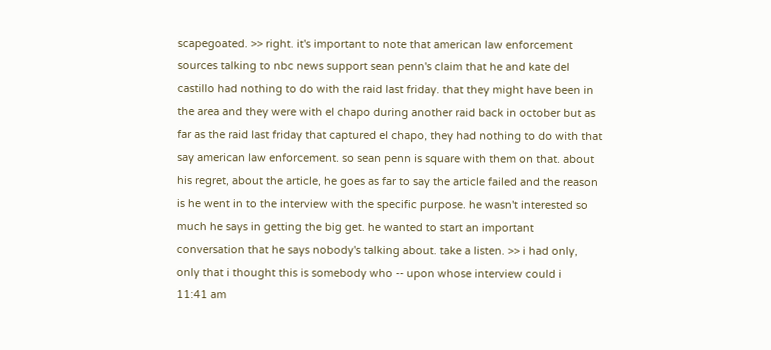scapegoated. >> right. it's important to note that american law enforcement sources talking to nbc news support sean penn's claim that he and kate del castillo had nothing to do with the raid last friday. that they might have been in the area and they were with el chapo during another raid back in october but as far as the raid last friday that captured el chapo, they had nothing to do with that say american law enforcement. so sean penn is square with them on that. about his regret, about the article, he goes as far to say the article failed and the reason is he went in to the interview with the specific purpose. he wasn't interested so much he says in getting the big get. he wanted to start an important conversation that he says nobody's talking about. take a listen. >> i had only, only that i thought this is somebody who -- upon whose interview could i
11:41 am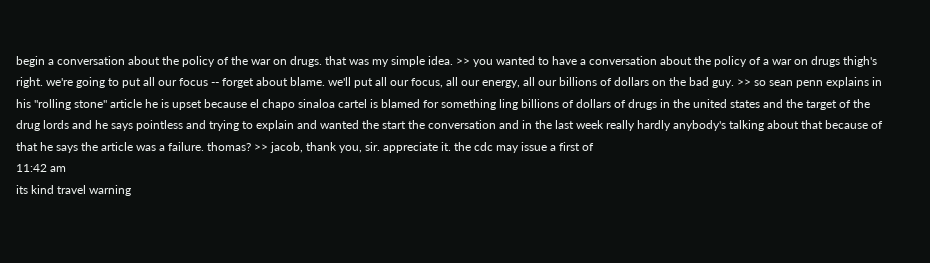begin a conversation about the policy of the war on drugs. that was my simple idea. >> you wanted to have a conversation about the policy of a war on drugs thigh's right. we're going to put all our focus -- forget about blame. we'll put all our focus, all our energy, all our billions of dollars on the bad guy. >> so sean penn explains in his "rolling stone" article he is upset because el chapo sinaloa cartel is blamed for something ling billions of dollars of drugs in the united states and the target of the drug lords and he says pointless and trying to explain and wanted the start the conversation and in the last week really hardly anybody's talking about that because of that he says the article was a failure. thomas? >> jacob, thank you, sir. appreciate it. the cdc may issue a first of
11:42 am
its kind travel warning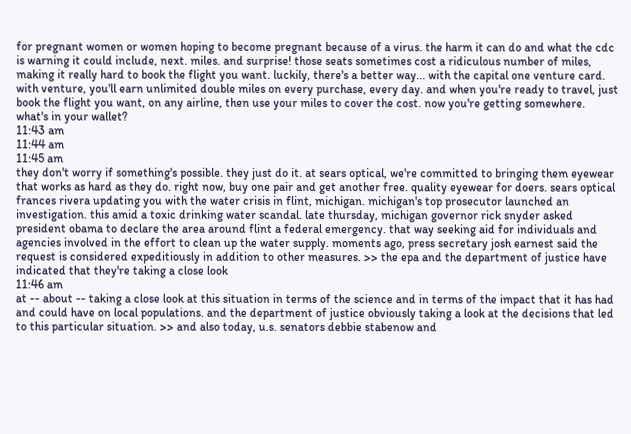for pregnant women or women hoping to become pregnant because of a virus. the harm it can do and what the cdc is warning it could include, next. miles. and surprise! those seats sometimes cost a ridiculous number of miles, making it really hard to book the flight you want. luckily, there's a better way... with the capital one venture card. with venture, you'll earn unlimited double miles on every purchase, every day. and when you're ready to travel, just book the flight you want, on any airline, then use your miles to cover the cost. now you're getting somewhere. what's in your wallet?
11:43 am
11:44 am
11:45 am
they don't worry if something's possible. they just do it. at sears optical, we're committed to bringing them eyewear that works as hard as they do. right now, buy one pair and get another free. quality eyewear for doers. sears optical frances rivera updating you with the water crisis in flint, michigan. michigan's top prosecutor launched an investigation. this amid a toxic drinking water scandal. late thursday, michigan governor rick snyder asked president obama to declare the area around flint a federal emergency. that way seeking aid for individuals and agencies involved in the effort to clean up the water supply. moments ago, press secretary josh earnest said the request is considered expeditiously in addition to other measures. >> the epa and the department of justice have indicated that they're taking a close look
11:46 am
at -- about -- taking a close look at this situation in terms of the science and in terms of the impact that it has had and could have on local populations. and the department of justice obviously taking a look at the decisions that led to this particular situation. >> and also today, u.s. senators debbie stabenow and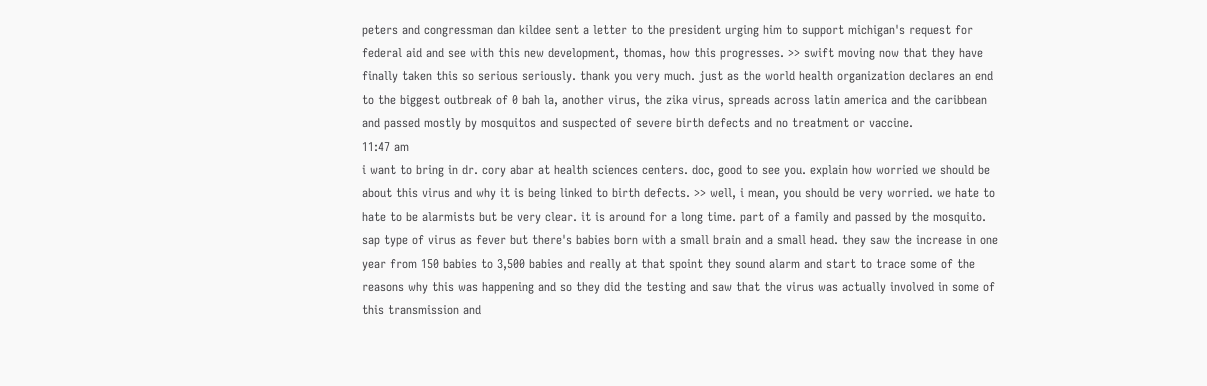peters and congressman dan kildee sent a letter to the president urging him to support michigan's request for federal aid and see with this new development, thomas, how this progresses. >> swift moving now that they have finally taken this so serious seriously. thank you very much. just as the world health organization declares an end to the biggest outbreak of 0 bah la, another virus, the zika virus, spreads across latin america and the caribbean and passed mostly by mosquitos and suspected of severe birth defects and no treatment or vaccine.
11:47 am
i want to bring in dr. cory abar at health sciences centers. doc, good to see you. explain how worried we should be about this virus and why it is being linked to birth defects. >> well, i mean, you should be very worried. we hate to hate to be alarmists but be very clear. it is around for a long time. part of a family and passed by the mosquito. sap type of virus as fever but there's babies born with a small brain and a small head. they saw the increase in one year from 150 babies to 3,500 babies and really at that spoint they sound alarm and start to trace some of the reasons why this was happening and so they did the testing and saw that the virus was actually involved in some of this transmission and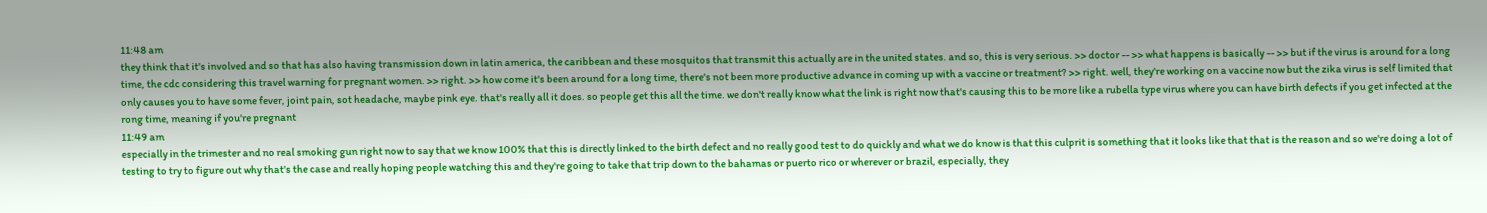11:48 am
they think that it's involved and so that has also having transmission down in latin america, the caribbean and these mosquitos that transmit this actually are in the united states. and so, this is very serious. >> doctor -- >> what happens is basically -- >> but if the virus is around for a long time, the cdc considering this travel warning for pregnant women. >> right. >> how come it's been around for a long time, there's not been more productive advance in coming up with a vaccine or treatment? >> right. well, they're working on a vaccine now but the zika virus is self limited that only causes you to have some fever, joint pain, sot headache, maybe pink eye. that's really all it does. so people get this all the time. we don't really know what the link is right now that's causing this to be more like a rubella type virus where you can have birth defects if you get infected at the rong time, meaning if you're pregnant
11:49 am
especially in the trimester and no real smoking gun right now to say that we know 100% that this is directly linked to the birth defect and no really good test to do quickly and what we do know is that this culprit is something that it looks like that that is the reason and so we're doing a lot of testing to try to figure out why that's the case and really hoping people watching this and they're going to take that trip down to the bahamas or puerto rico or wherever or brazil, especially, they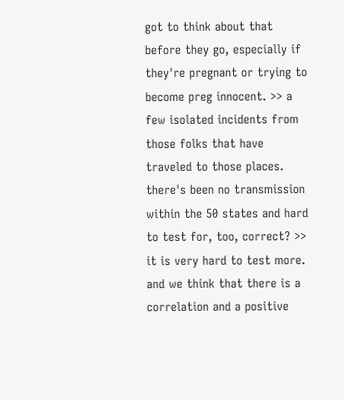got to think about that before they go, especially if they're pregnant or trying to become preg innocent. >> a few isolated incidents from those folks that have traveled to those places. there's been no transmission within the 50 states and hard to test for, too, correct? >> it is very hard to test more. and we think that there is a correlation and a positive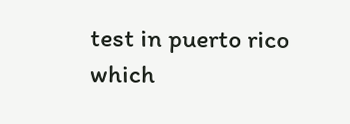test in puerto rico which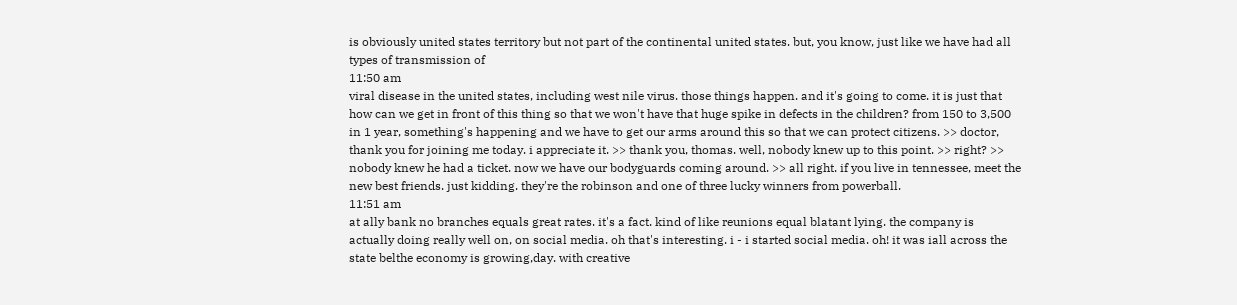is obviously united states territory but not part of the continental united states. but, you know, just like we have had all types of transmission of
11:50 am
viral disease in the united states, including west nile virus. those things happen. and it's going to come. it is just that how can we get in front of this thing so that we won't have that huge spike in defects in the children? from 150 to 3,500 in 1 year, something's happening and we have to get our arms around this so that we can protect citizens. >> doctor, thank you for joining me today. i appreciate it. >> thank you, thomas. well, nobody knew up to this point. >> right? >> nobody knew he had a ticket. now we have our bodyguards coming around. >> all right. if you live in tennessee, meet the new best friends. just kidding. they're the robinson and one of three lucky winners from powerball.
11:51 am
at ally bank no branches equals great rates. it's a fact. kind of like reunions equal blatant lying. the company is actually doing really well on, on social media. oh that's interesting. i - i started social media. oh! it was iall across the state belthe economy is growing,day. with creative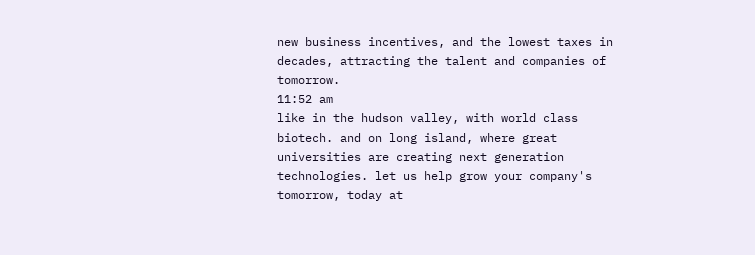new business incentives, and the lowest taxes in decades, attracting the talent and companies of tomorrow.
11:52 am
like in the hudson valley, with world class biotech. and on long island, where great universities are creating next generation technologies. let us help grow your company's tomorrow, today at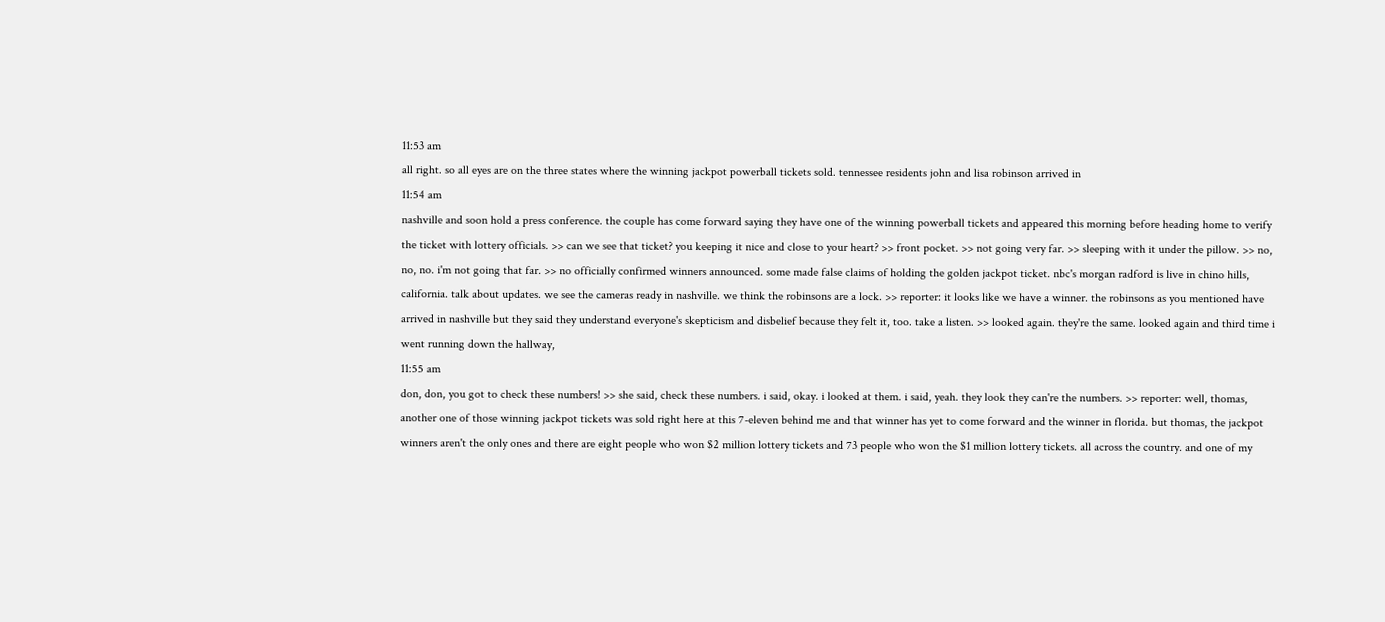11:53 am
all right. so all eyes are on the three states where the winning jackpot powerball tickets sold. tennessee residents john and lisa robinson arrived in
11:54 am
nashville and soon hold a press conference. the couple has come forward saying they have one of the winning powerball tickets and appeared this morning before heading home to verify the ticket with lottery officials. >> can we see that ticket? you keeping it nice and close to your heart? >> front pocket. >> not going very far. >> sleeping with it under the pillow. >> no, no, no. i'm not going that far. >> no officially confirmed winners announced. some made false claims of holding the golden jackpot ticket. nbc's morgan radford is live in chino hills, california. talk about updates. we see the cameras ready in nashville. we think the robinsons are a lock. >> reporter: it looks like we have a winner. the robinsons as you mentioned have arrived in nashville but they said they understand everyone's skepticism and disbelief because they felt it, too. take a listen. >> looked again. they're the same. looked again and third time i went running down the hallway,
11:55 am
don, don, you got to check these numbers! >> she said, check these numbers. i said, okay. i looked at them. i said, yeah. they look they can're the numbers. >> reporter: well, thomas, another one of those winning jackpot tickets was sold right here at this 7-eleven behind me and that winner has yet to come forward and the winner in florida. but thomas, the jackpot winners aren't the only ones and there are eight people who won $2 million lottery tickets and 73 people who won the $1 million lottery tickets. all across the country. and one of my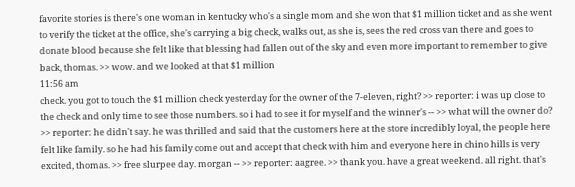favorite stories is there's one woman in kentucky who's a single mom and she won that $1 million ticket and as she went to verify the ticket at the office, she's carrying a big check, walks out, as she is, sees the red cross van there and goes to donate blood because she felt like that blessing had fallen out of the sky and even more important to remember to give back, thomas. >> wow. and we looked at that $1 million
11:56 am
check. you got to touch the $1 million check yesterday for the owner of the 7-eleven, right? >> reporter: i was up close to the check and only time to see those numbers. so i had to see it for myself and the winner's -- >> what will the owner do? >> reporter: he didn't say. he was thrilled and said that the customers here at the store incredibly loyal, the people here felt like family. so he had his family come out and accept that check with him and everyone here in chino hills is very excited, thomas. >> free slurpee day. morgan -- >> reporter: aagree. >> thank you. have a great weekend. all right. that's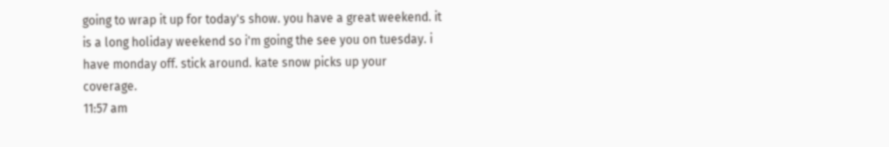going to wrap it up for today's show. you have a great weekend. it is a long holiday weekend so i'm going the see you on tuesday. i have monday off. stick around. kate snow picks up your coverage.
11:57 am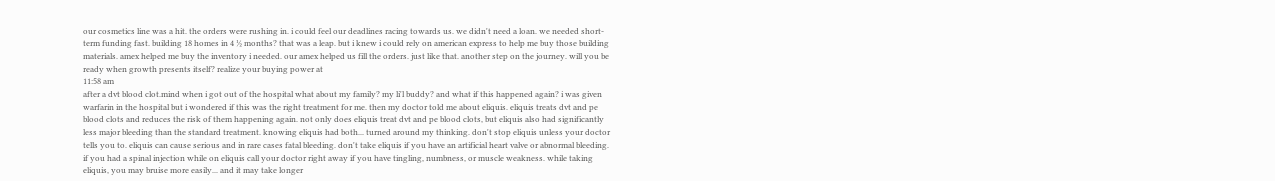our cosmetics line was a hit. the orders were rushing in. i could feel our deadlines racing towards us. we didn't need a loan. we needed short-term funding fast. building 18 homes in 4 ½ months? that was a leap. but i knew i could rely on american express to help me buy those building materials. amex helped me buy the inventory i needed. our amex helped us fill the orders. just like that. another step on the journey. will you be ready when growth presents itself? realize your buying power at
11:58 am
after a dvt blood clot.mind when i got out of the hospital what about my family? my li'l buddy? and what if this happened again? i was given warfarin in the hospital but i wondered if this was the right treatment for me. then my doctor told me about eliquis. eliquis treats dvt and pe blood clots and reduces the risk of them happening again. not only does eliquis treat dvt and pe blood clots, but eliquis also had significantly less major bleeding than the standard treatment. knowing eliquis had both... turned around my thinking. don't stop eliquis unless your doctor tells you to. eliquis can cause serious and in rare cases fatal bleeding. don't take eliquis if you have an artificial heart valve or abnormal bleeding. if you had a spinal injection while on eliquis call your doctor right away if you have tingling, numbness, or muscle weakness. while taking eliquis, you may bruise more easily... and it may take longer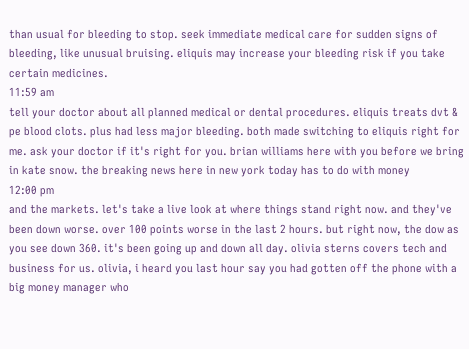than usual for bleeding to stop. seek immediate medical care for sudden signs of bleeding, like unusual bruising. eliquis may increase your bleeding risk if you take certain medicines.
11:59 am
tell your doctor about all planned medical or dental procedures. eliquis treats dvt & pe blood clots. plus had less major bleeding. both made switching to eliquis right for me. ask your doctor if it's right for you. brian williams here with you before we bring in kate snow. the breaking news here in new york today has to do with money
12:00 pm
and the markets. let's take a live look at where things stand right now. and they've been down worse. over 100 points worse in the last 2 hours. but right now, the dow as you see down 360. it's been going up and down all day. olivia sterns covers tech and business for us. olivia, i heard you last hour say you had gotten off the phone with a big money manager who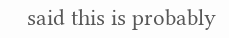said this is probably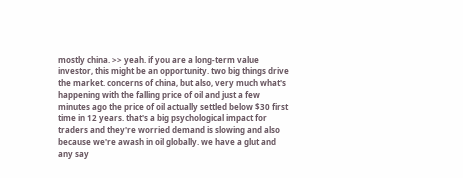mostly china. >> yeah. if you are a long-term value investor, this might be an opportunity. two big things drive the market. concerns of china, but also, very much what's happening with the falling price of oil and just a few minutes ago the price of oil actually settled below $30 first time in 12 years. that's a big psychological impact for traders and they're worried demand is slowing and also because we're awash in oil globally. we have a glut and any say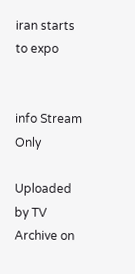iran starts to expo


info Stream Only

Uploaded by TV Archive on